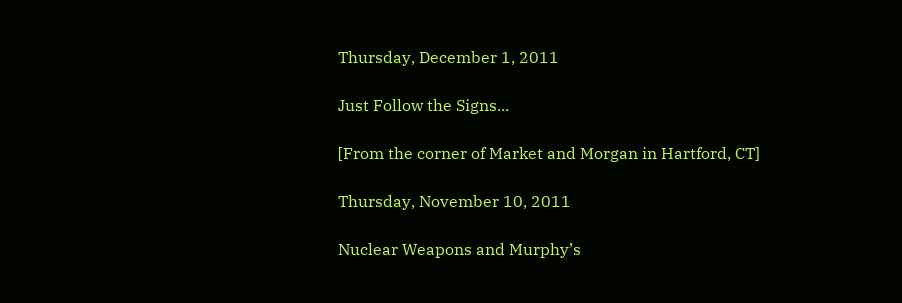Thursday, December 1, 2011

Just Follow the Signs...

[From the corner of Market and Morgan in Hartford, CT]

Thursday, November 10, 2011

Nuclear Weapons and Murphy’s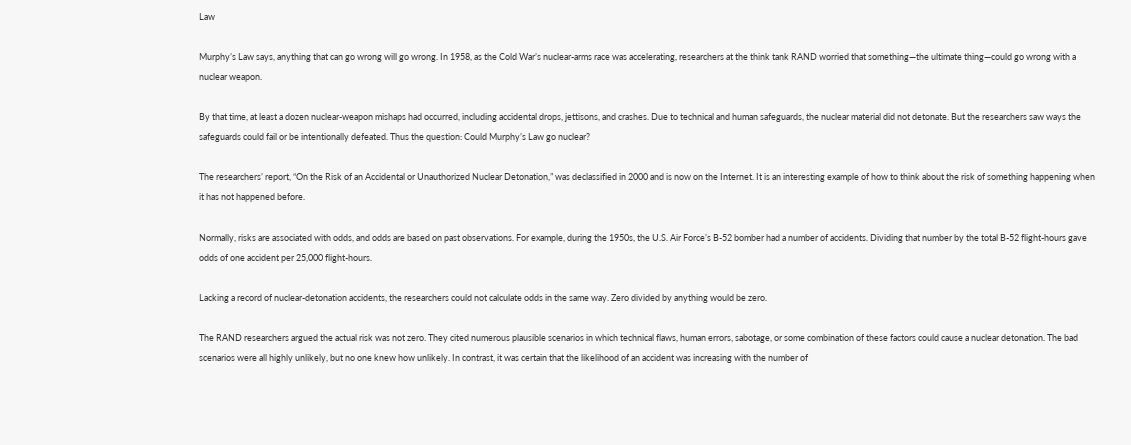Law

Murphy’s Law says, anything that can go wrong will go wrong. In 1958, as the Cold War’s nuclear-arms race was accelerating, researchers at the think tank RAND worried that something—the ultimate thing—could go wrong with a nuclear weapon.

By that time, at least a dozen nuclear-weapon mishaps had occurred, including accidental drops, jettisons, and crashes. Due to technical and human safeguards, the nuclear material did not detonate. But the researchers saw ways the safeguards could fail or be intentionally defeated. Thus the question: Could Murphy’s Law go nuclear?

The researchers’ report, “On the Risk of an Accidental or Unauthorized Nuclear Detonation,” was declassified in 2000 and is now on the Internet. It is an interesting example of how to think about the risk of something happening when it has not happened before.

Normally, risks are associated with odds, and odds are based on past observations. For example, during the 1950s, the U.S. Air Force’s B-52 bomber had a number of accidents. Dividing that number by the total B-52 flight-hours gave odds of one accident per 25,000 flight-hours.

Lacking a record of nuclear-detonation accidents, the researchers could not calculate odds in the same way. Zero divided by anything would be zero.

The RAND researchers argued the actual risk was not zero. They cited numerous plausible scenarios in which technical flaws, human errors, sabotage, or some combination of these factors could cause a nuclear detonation. The bad scenarios were all highly unlikely, but no one knew how unlikely. In contrast, it was certain that the likelihood of an accident was increasing with the number of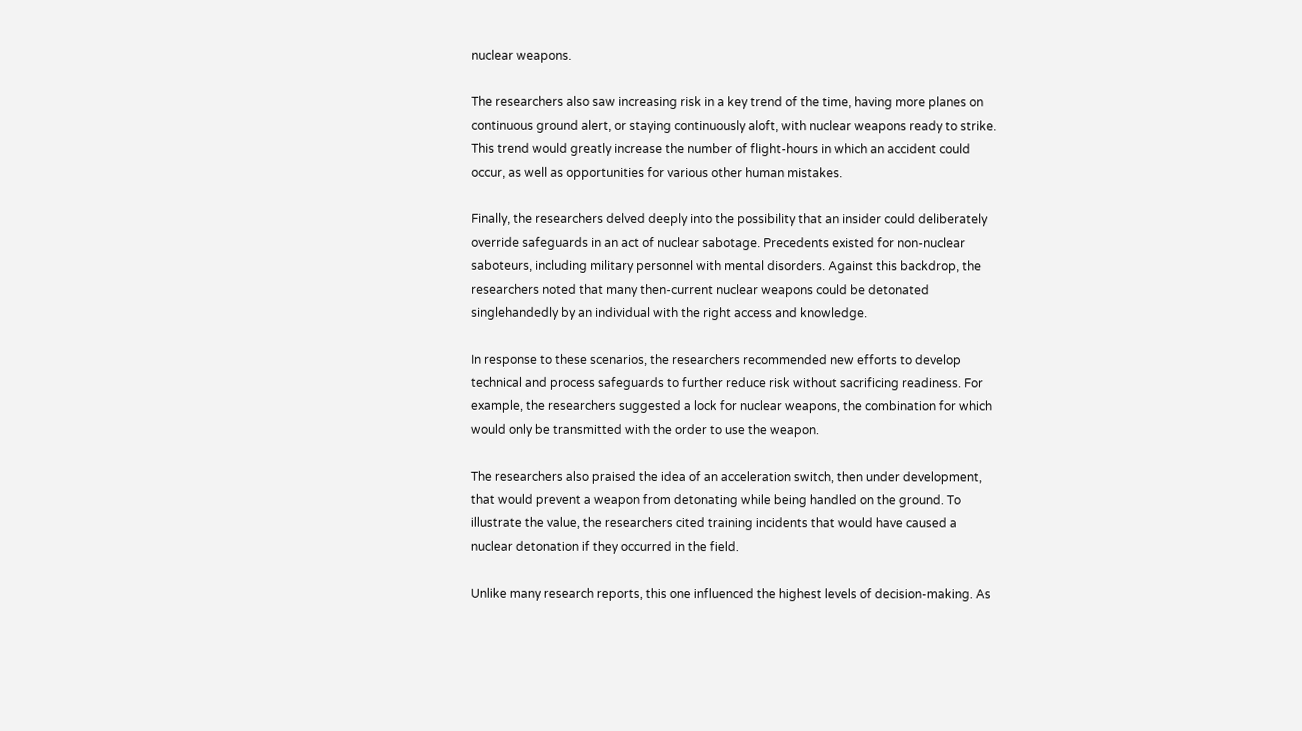nuclear weapons.

The researchers also saw increasing risk in a key trend of the time, having more planes on continuous ground alert, or staying continuously aloft, with nuclear weapons ready to strike. This trend would greatly increase the number of flight-hours in which an accident could occur, as well as opportunities for various other human mistakes.

Finally, the researchers delved deeply into the possibility that an insider could deliberately override safeguards in an act of nuclear sabotage. Precedents existed for non-nuclear saboteurs, including military personnel with mental disorders. Against this backdrop, the researchers noted that many then-current nuclear weapons could be detonated singlehandedly by an individual with the right access and knowledge.

In response to these scenarios, the researchers recommended new efforts to develop technical and process safeguards to further reduce risk without sacrificing readiness. For example, the researchers suggested a lock for nuclear weapons, the combination for which would only be transmitted with the order to use the weapon.

The researchers also praised the idea of an acceleration switch, then under development, that would prevent a weapon from detonating while being handled on the ground. To illustrate the value, the researchers cited training incidents that would have caused a nuclear detonation if they occurred in the field.

Unlike many research reports, this one influenced the highest levels of decision-making. As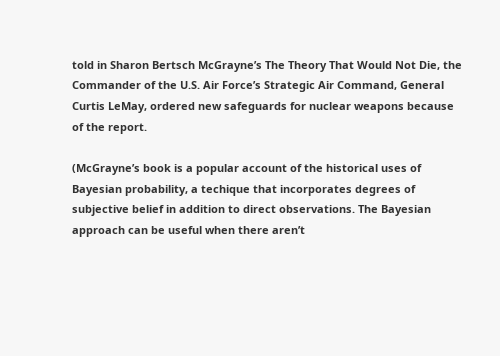told in Sharon Bertsch McGrayne’s The Theory That Would Not Die, the Commander of the U.S. Air Force’s Strategic Air Command, General Curtis LeMay, ordered new safeguards for nuclear weapons because of the report.

(McGrayne’s book is a popular account of the historical uses of Bayesian probability, a techique that incorporates degrees of subjective belief in addition to direct observations. The Bayesian approach can be useful when there aren’t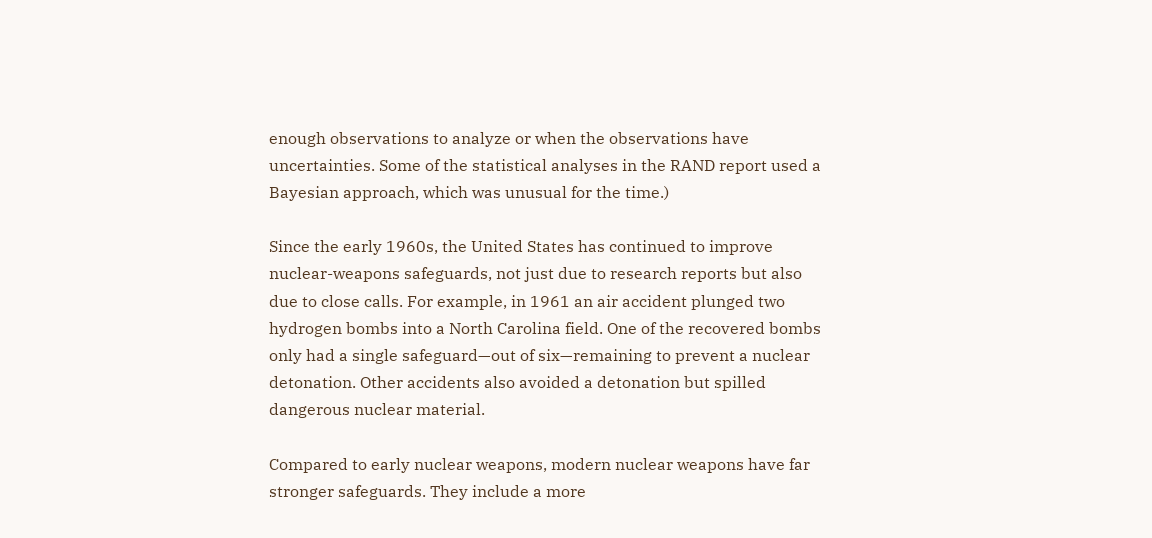enough observations to analyze or when the observations have uncertainties. Some of the statistical analyses in the RAND report used a Bayesian approach, which was unusual for the time.)

Since the early 1960s, the United States has continued to improve nuclear-weapons safeguards, not just due to research reports but also due to close calls. For example, in 1961 an air accident plunged two hydrogen bombs into a North Carolina field. One of the recovered bombs only had a single safeguard—out of six—remaining to prevent a nuclear detonation. Other accidents also avoided a detonation but spilled dangerous nuclear material.

Compared to early nuclear weapons, modern nuclear weapons have far stronger safeguards. They include a more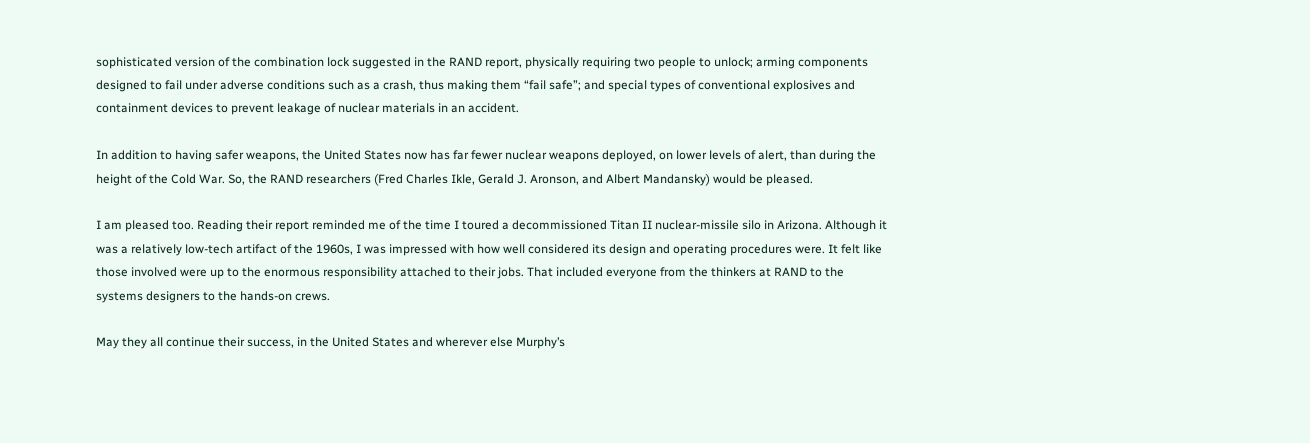sophisticated version of the combination lock suggested in the RAND report, physically requiring two people to unlock; arming components designed to fail under adverse conditions such as a crash, thus making them “fail safe”; and special types of conventional explosives and containment devices to prevent leakage of nuclear materials in an accident.

In addition to having safer weapons, the United States now has far fewer nuclear weapons deployed, on lower levels of alert, than during the height of the Cold War. So, the RAND researchers (Fred Charles Ikle, Gerald J. Aronson, and Albert Mandansky) would be pleased.

I am pleased too. Reading their report reminded me of the time I toured a decommissioned Titan II nuclear-missile silo in Arizona. Although it was a relatively low-tech artifact of the 1960s, I was impressed with how well considered its design and operating procedures were. It felt like those involved were up to the enormous responsibility attached to their jobs. That included everyone from the thinkers at RAND to the systems designers to the hands-on crews.

May they all continue their success, in the United States and wherever else Murphy’s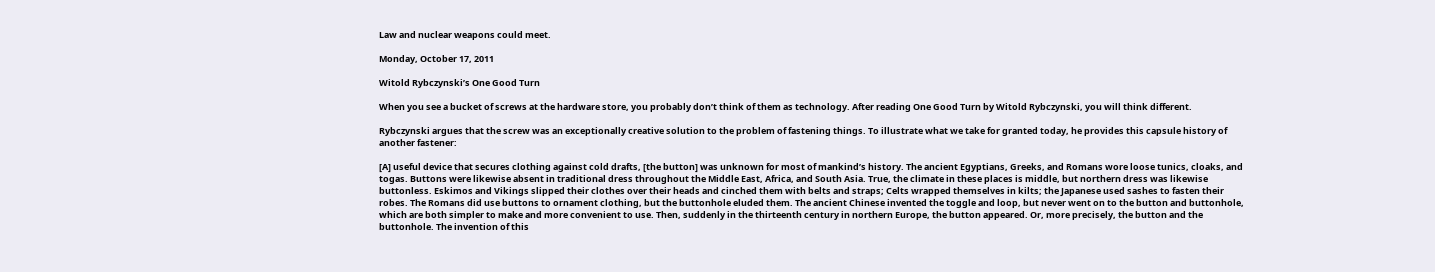Law and nuclear weapons could meet.

Monday, October 17, 2011

Witold Rybczynski’s One Good Turn

When you see a bucket of screws at the hardware store, you probably don’t think of them as technology. After reading One Good Turn by Witold Rybczynski, you will think different.

Rybczynski argues that the screw was an exceptionally creative solution to the problem of fastening things. To illustrate what we take for granted today, he provides this capsule history of another fastener:

[A] useful device that secures clothing against cold drafts, [the button] was unknown for most of mankind’s history. The ancient Egyptians, Greeks, and Romans wore loose tunics, cloaks, and togas. Buttons were likewise absent in traditional dress throughout the Middle East, Africa, and South Asia. True, the climate in these places is middle, but northern dress was likewise buttonless. Eskimos and Vikings slipped their clothes over their heads and cinched them with belts and straps; Celts wrapped themselves in kilts; the Japanese used sashes to fasten their robes. The Romans did use buttons to ornament clothing, but the buttonhole eluded them. The ancient Chinese invented the toggle and loop, but never went on to the button and buttonhole, which are both simpler to make and more convenient to use. Then, suddenly in the thirteenth century in northern Europe, the button appeared. Or, more precisely, the button and the buttonhole. The invention of this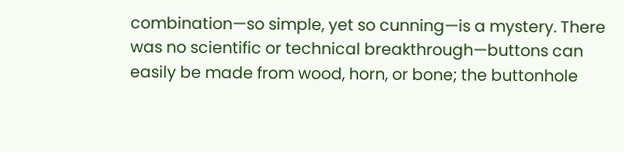combination—so simple, yet so cunning—is a mystery. There was no scientific or technical breakthrough—buttons can easily be made from wood, horn, or bone; the buttonhole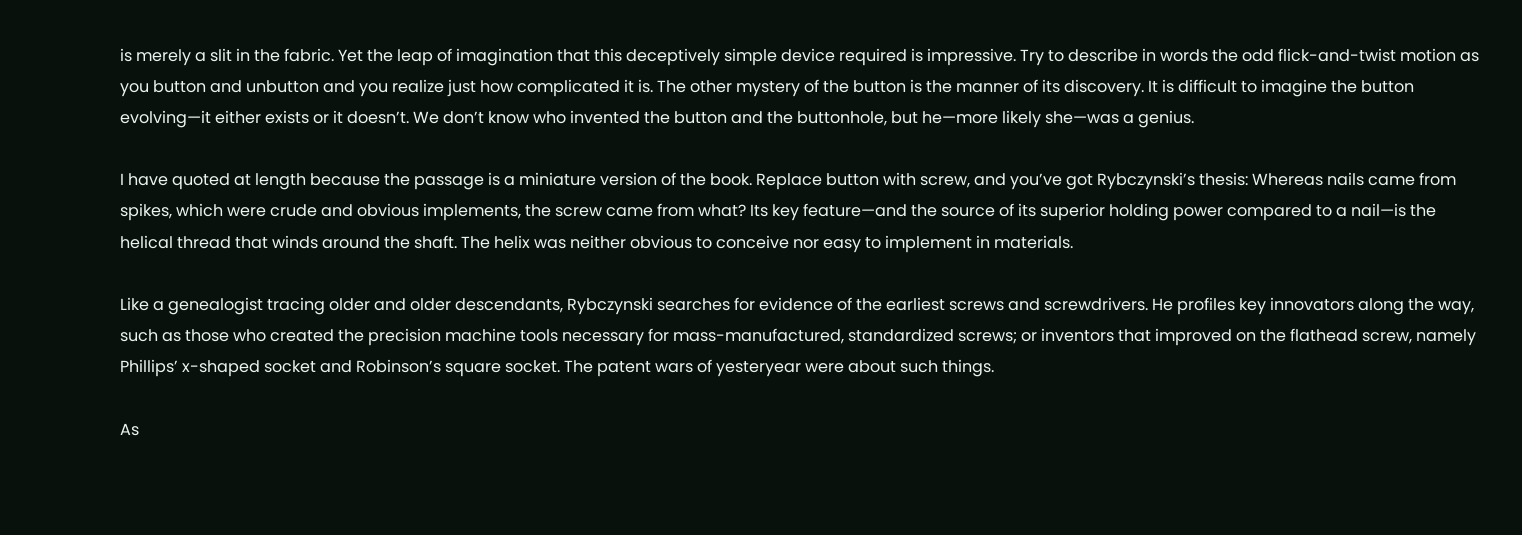is merely a slit in the fabric. Yet the leap of imagination that this deceptively simple device required is impressive. Try to describe in words the odd flick-and-twist motion as you button and unbutton and you realize just how complicated it is. The other mystery of the button is the manner of its discovery. It is difficult to imagine the button evolving—it either exists or it doesn’t. We don’t know who invented the button and the buttonhole, but he—more likely she—was a genius.

I have quoted at length because the passage is a miniature version of the book. Replace button with screw, and you’ve got Rybczynski’s thesis: Whereas nails came from spikes, which were crude and obvious implements, the screw came from what? Its key feature—and the source of its superior holding power compared to a nail—is the helical thread that winds around the shaft. The helix was neither obvious to conceive nor easy to implement in materials.

Like a genealogist tracing older and older descendants, Rybczynski searches for evidence of the earliest screws and screwdrivers. He profiles key innovators along the way, such as those who created the precision machine tools necessary for mass-manufactured, standardized screws; or inventors that improved on the flathead screw, namely Phillips’ x-shaped socket and Robinson’s square socket. The patent wars of yesteryear were about such things.

As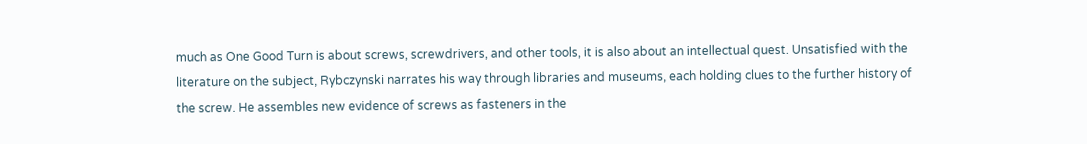much as One Good Turn is about screws, screwdrivers, and other tools, it is also about an intellectual quest. Unsatisfied with the literature on the subject, Rybczynski narrates his way through libraries and museums, each holding clues to the further history of the screw. He assembles new evidence of screws as fasteners in the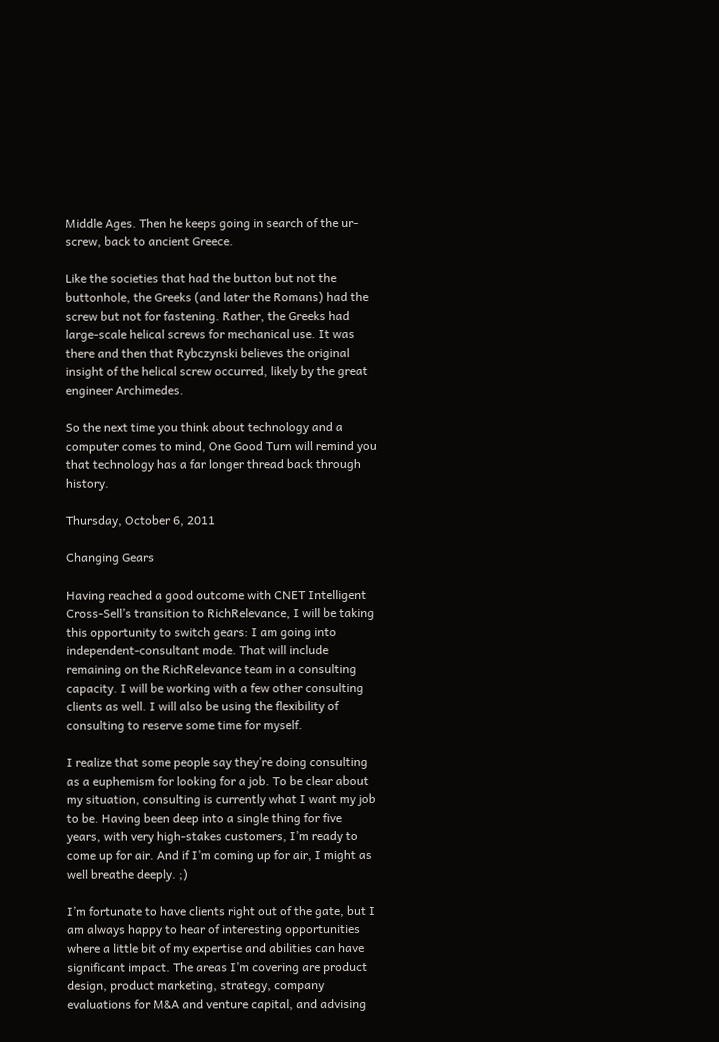Middle Ages. Then he keeps going in search of the ur-screw, back to ancient Greece.

Like the societies that had the button but not the buttonhole, the Greeks (and later the Romans) had the screw but not for fastening. Rather, the Greeks had large-scale helical screws for mechanical use. It was there and then that Rybczynski believes the original insight of the helical screw occurred, likely by the great engineer Archimedes.

So the next time you think about technology and a computer comes to mind, One Good Turn will remind you that technology has a far longer thread back through history.

Thursday, October 6, 2011

Changing Gears

Having reached a good outcome with CNET Intelligent Cross-Sell’s transition to RichRelevance, I will be taking this opportunity to switch gears: I am going into independent-consultant mode. That will include remaining on the RichRelevance team in a consulting capacity. I will be working with a few other consulting clients as well. I will also be using the flexibility of consulting to reserve some time for myself.

I realize that some people say they’re doing consulting as a euphemism for looking for a job. To be clear about my situation, consulting is currently what I want my job to be. Having been deep into a single thing for five years, with very high-stakes customers, I’m ready to come up for air. And if I’m coming up for air, I might as well breathe deeply. ;)

I’m fortunate to have clients right out of the gate, but I am always happy to hear of interesting opportunities where a little bit of my expertise and abilities can have significant impact. The areas I’m covering are product design, product marketing, strategy, company evaluations for M&A and venture capital, and advising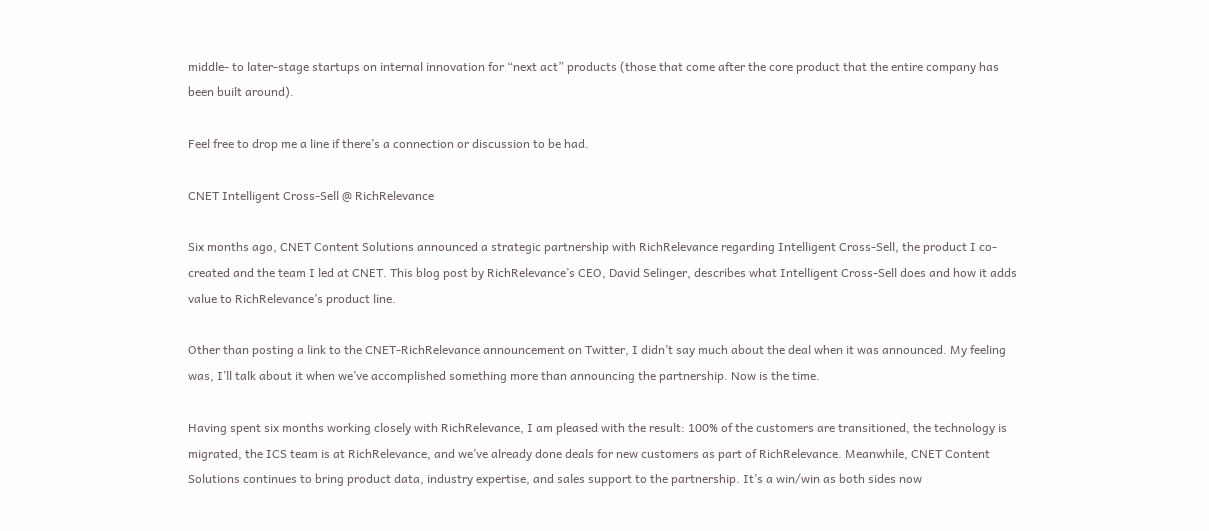middle- to later-stage startups on internal innovation for “next act” products (those that come after the core product that the entire company has been built around).

Feel free to drop me a line if there’s a connection or discussion to be had.

CNET Intelligent Cross-Sell @ RichRelevance

Six months ago, CNET Content Solutions announced a strategic partnership with RichRelevance regarding Intelligent Cross-Sell, the product I co-created and the team I led at CNET. This blog post by RichRelevance’s CEO, David Selinger, describes what Intelligent Cross-Sell does and how it adds value to RichRelevance’s product line.

Other than posting a link to the CNET-RichRelevance announcement on Twitter, I didn’t say much about the deal when it was announced. My feeling was, I’ll talk about it when we’ve accomplished something more than announcing the partnership. Now is the time.

Having spent six months working closely with RichRelevance, I am pleased with the result: 100% of the customers are transitioned, the technology is migrated, the ICS team is at RichRelevance, and we’ve already done deals for new customers as part of RichRelevance. Meanwhile, CNET Content Solutions continues to bring product data, industry expertise, and sales support to the partnership. It’s a win/win as both sides now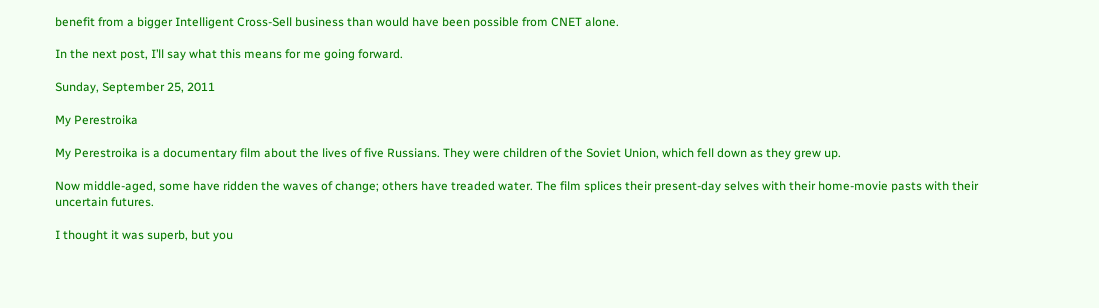benefit from a bigger Intelligent Cross-Sell business than would have been possible from CNET alone.

In the next post, I’ll say what this means for me going forward.

Sunday, September 25, 2011

My Perestroika

My Perestroika is a documentary film about the lives of five Russians. They were children of the Soviet Union, which fell down as they grew up.

Now middle-aged, some have ridden the waves of change; others have treaded water. The film splices their present-day selves with their home-movie pasts with their uncertain futures.

I thought it was superb, but you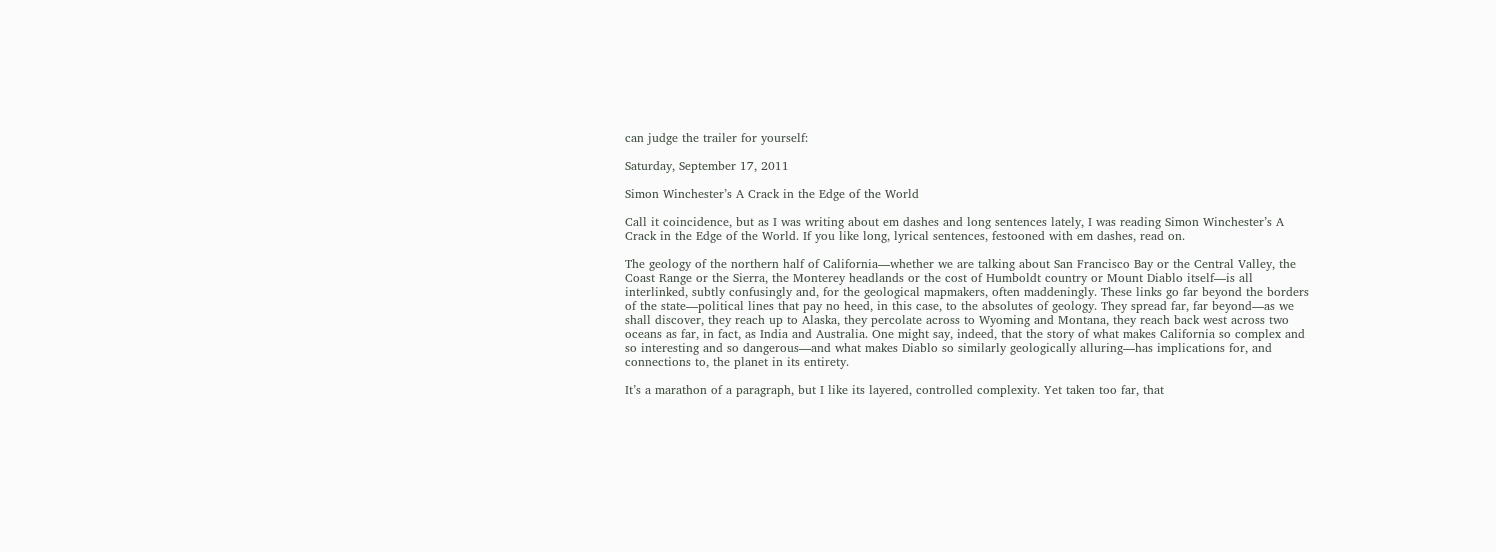can judge the trailer for yourself:

Saturday, September 17, 2011

Simon Winchester’s A Crack in the Edge of the World

Call it coincidence, but as I was writing about em dashes and long sentences lately, I was reading Simon Winchester’s A Crack in the Edge of the World. If you like long, lyrical sentences, festooned with em dashes, read on.

The geology of the northern half of California—whether we are talking about San Francisco Bay or the Central Valley, the Coast Range or the Sierra, the Monterey headlands or the cost of Humboldt country or Mount Diablo itself—is all interlinked, subtly confusingly and, for the geological mapmakers, often maddeningly. These links go far beyond the borders of the state—political lines that pay no heed, in this case, to the absolutes of geology. They spread far, far beyond—as we shall discover, they reach up to Alaska, they percolate across to Wyoming and Montana, they reach back west across two oceans as far, in fact, as India and Australia. One might say, indeed, that the story of what makes California so complex and so interesting and so dangerous—and what makes Diablo so similarly geologically alluring—has implications for, and connections to, the planet in its entirety.

It’s a marathon of a paragraph, but I like its layered, controlled complexity. Yet taken too far, that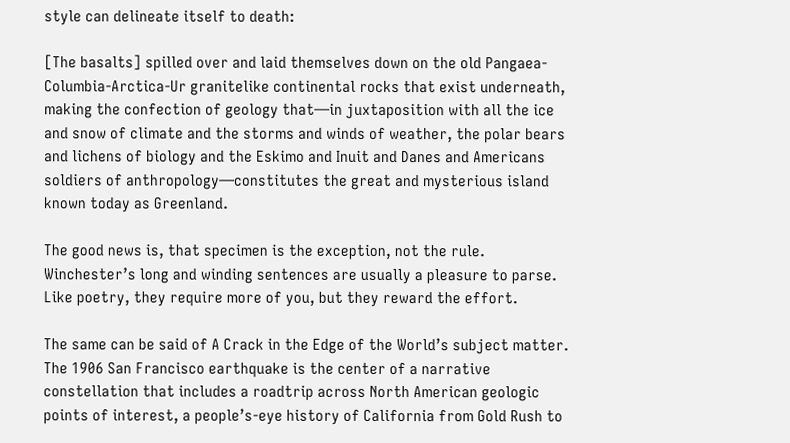style can delineate itself to death:

[The basalts] spilled over and laid themselves down on the old Pangaea-Columbia-Arctica-Ur granitelike continental rocks that exist underneath, making the confection of geology that—in juxtaposition with all the ice and snow of climate and the storms and winds of weather, the polar bears and lichens of biology and the Eskimo and Inuit and Danes and Americans soldiers of anthropology—constitutes the great and mysterious island known today as Greenland.

The good news is, that specimen is the exception, not the rule. Winchester’s long and winding sentences are usually a pleasure to parse. Like poetry, they require more of you, but they reward the effort.

The same can be said of A Crack in the Edge of the World’s subject matter. The 1906 San Francisco earthquake is the center of a narrative constellation that includes a roadtrip across North American geologic points of interest, a people’s-eye history of California from Gold Rush to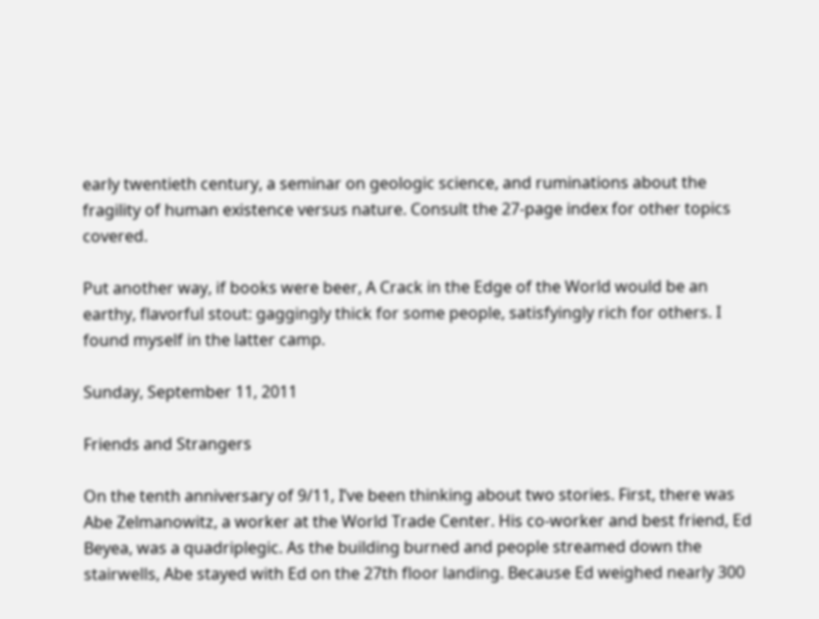early twentieth century, a seminar on geologic science, and ruminations about the fragility of human existence versus nature. Consult the 27-page index for other topics covered.

Put another way, if books were beer, A Crack in the Edge of the World would be an earthy, flavorful stout: gaggingly thick for some people, satisfyingly rich for others. I found myself in the latter camp.

Sunday, September 11, 2011

Friends and Strangers

On the tenth anniversary of 9/11, I’ve been thinking about two stories. First, there was Abe Zelmanowitz, a worker at the World Trade Center. His co-worker and best friend, Ed Beyea, was a quadriplegic. As the building burned and people streamed down the stairwells, Abe stayed with Ed on the 27th floor landing. Because Ed weighed nearly 300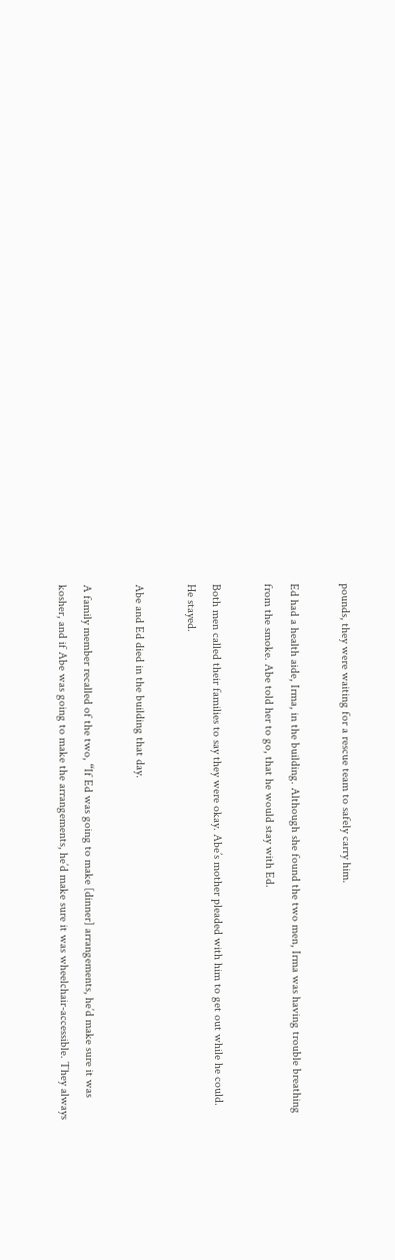pounds, they were waiting for a rescue team to safely carry him.

Ed had a health aide, Irma, in the building. Although she found the two men, Irma was having trouble breathing from the smoke. Abe told her to go, that he would stay with Ed.

Both men called their families to say they were okay. Abe’s mother pleaded with him to get out while he could. He stayed.

Abe and Ed died in the building that day.

A family member recalled of the two, “If Ed was going to make [dinner] arrangements, he’d make sure it was kosher, and if Abe was going to make the arrangements, he’d make sure it was wheelchair-accessible. They always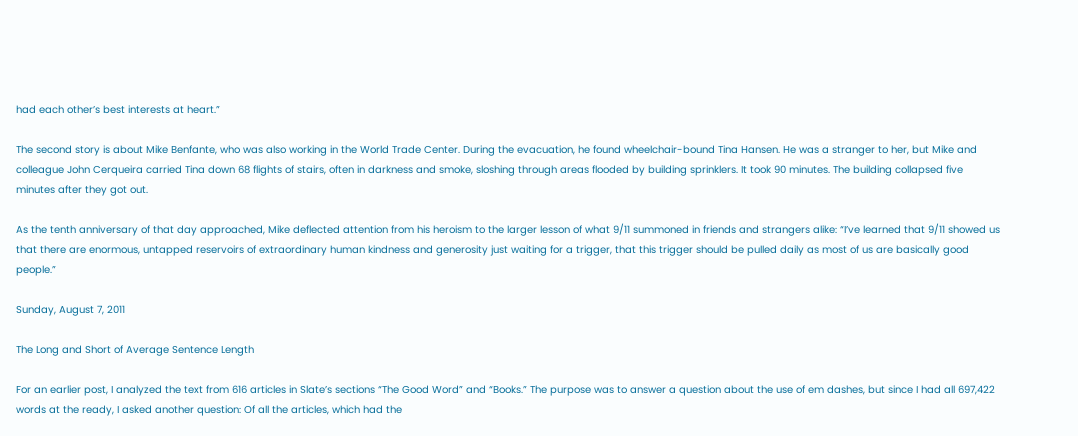had each other’s best interests at heart.”

The second story is about Mike Benfante, who was also working in the World Trade Center. During the evacuation, he found wheelchair-bound Tina Hansen. He was a stranger to her, but Mike and colleague John Cerqueira carried Tina down 68 flights of stairs, often in darkness and smoke, sloshing through areas flooded by building sprinklers. It took 90 minutes. The building collapsed five minutes after they got out.

As the tenth anniversary of that day approached, Mike deflected attention from his heroism to the larger lesson of what 9/11 summoned in friends and strangers alike: “I’ve learned that 9/11 showed us that there are enormous, untapped reservoirs of extraordinary human kindness and generosity just waiting for a trigger, that this trigger should be pulled daily as most of us are basically good people.”

Sunday, August 7, 2011

The Long and Short of Average Sentence Length

For an earlier post, I analyzed the text from 616 articles in Slate’s sections “The Good Word” and “Books.” The purpose was to answer a question about the use of em dashes, but since I had all 697,422 words at the ready, I asked another question: Of all the articles, which had the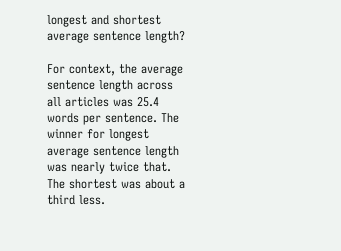longest and shortest average sentence length?

For context, the average sentence length across all articles was 25.4 words per sentence. The winner for longest average sentence length was nearly twice that. The shortest was about a third less.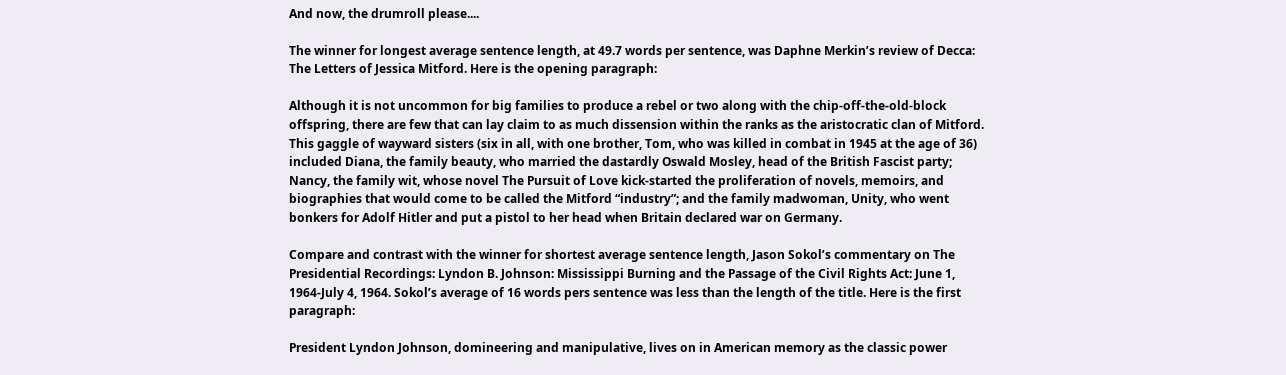And now, the drumroll please....

The winner for longest average sentence length, at 49.7 words per sentence, was Daphne Merkin’s review of Decca: The Letters of Jessica Mitford. Here is the opening paragraph:

Although it is not uncommon for big families to produce a rebel or two along with the chip-off-the-old-block offspring, there are few that can lay claim to as much dissension within the ranks as the aristocratic clan of Mitford. This gaggle of wayward sisters (six in all, with one brother, Tom, who was killed in combat in 1945 at the age of 36) included Diana, the family beauty, who married the dastardly Oswald Mosley, head of the British Fascist party; Nancy, the family wit, whose novel The Pursuit of Love kick-started the proliferation of novels, memoirs, and biographies that would come to be called the Mitford “industry”; and the family madwoman, Unity, who went bonkers for Adolf Hitler and put a pistol to her head when Britain declared war on Germany.

Compare and contrast with the winner for shortest average sentence length, Jason Sokol’s commentary on The Presidential Recordings: Lyndon B. Johnson: Mississippi Burning and the Passage of the Civil Rights Act: June 1, 1964-July 4, 1964. Sokol’s average of 16 words pers sentence was less than the length of the title. Here is the first paragraph:

President Lyndon Johnson, domineering and manipulative, lives on in American memory as the classic power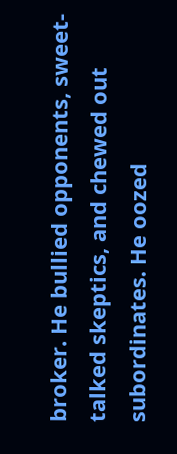broker. He bullied opponents, sweet-talked skeptics, and chewed out subordinates. He oozed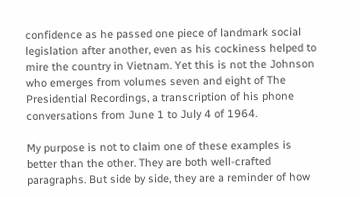confidence as he passed one piece of landmark social legislation after another, even as his cockiness helped to mire the country in Vietnam. Yet this is not the Johnson who emerges from volumes seven and eight of The Presidential Recordings, a transcription of his phone conversations from June 1 to July 4 of 1964.

My purpose is not to claim one of these examples is better than the other. They are both well-crafted paragraphs. But side by side, they are a reminder of how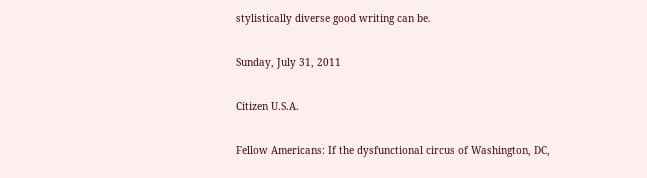stylistically diverse good writing can be.

Sunday, July 31, 2011

Citizen U.S.A.

Fellow Americans: If the dysfunctional circus of Washington, DC,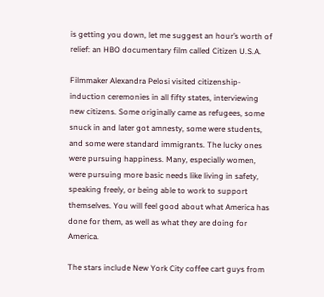is getting you down, let me suggest an hour’s worth of relief: an HBO documentary film called Citizen U.S.A.

Filmmaker Alexandra Pelosi visited citizenship-induction ceremonies in all fifty states, interviewing new citizens. Some originally came as refugees, some snuck in and later got amnesty, some were students, and some were standard immigrants. The lucky ones were pursuing happiness. Many, especially women, were pursuing more basic needs like living in safety, speaking freely, or being able to work to support themselves. You will feel good about what America has done for them, as well as what they are doing for America.

The stars include New York City coffee cart guys from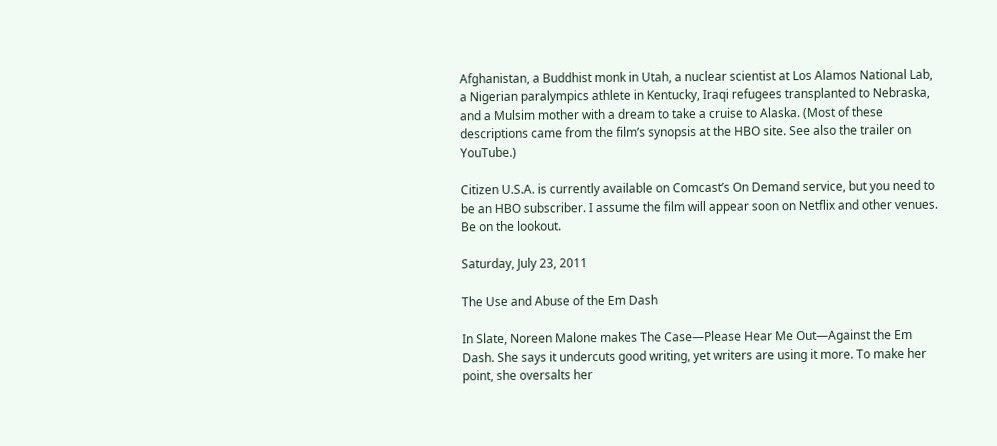Afghanistan, a Buddhist monk in Utah, a nuclear scientist at Los Alamos National Lab, a Nigerian paralympics athlete in Kentucky, Iraqi refugees transplanted to Nebraska, and a Mulsim mother with a dream to take a cruise to Alaska. (Most of these descriptions came from the film’s synopsis at the HBO site. See also the trailer on YouTube.)

Citizen U.S.A. is currently available on Comcast’s On Demand service, but you need to be an HBO subscriber. I assume the film will appear soon on Netflix and other venues. Be on the lookout.

Saturday, July 23, 2011

The Use and Abuse of the Em Dash

In Slate, Noreen Malone makes The Case—Please Hear Me Out—Against the Em Dash. She says it undercuts good writing, yet writers are using it more. To make her point, she oversalts her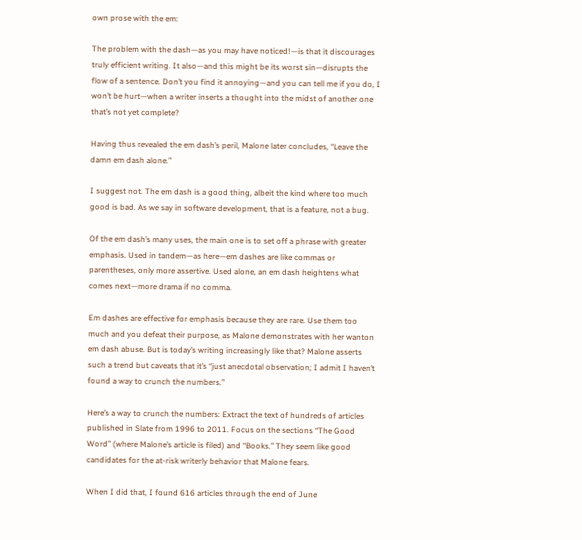own prose with the em:

The problem with the dash—as you may have noticed!—is that it discourages truly efficient writing. It also—and this might be its worst sin—disrupts the flow of a sentence. Don’t you find it annoying—and you can tell me if you do, I won’t be hurt—when a writer inserts a thought into the midst of another one that’s not yet complete?

Having thus revealed the em dash’s peril, Malone later concludes, “Leave the damn em dash alone.”

I suggest not. The em dash is a good thing, albeit the kind where too much good is bad. As we say in software development, that is a feature, not a bug.

Of the em dash’s many uses, the main one is to set off a phrase with greater emphasis. Used in tandem—as here—em dashes are like commas or parentheses, only more assertive. Used alone, an em dash heightens what comes next—more drama if no comma.

Em dashes are effective for emphasis because they are rare. Use them too much and you defeat their purpose, as Malone demonstrates with her wanton em dash abuse. But is today’s writing increasingly like that? Malone asserts such a trend but caveats that it’s “just anecdotal observation; I admit I haven’t found a way to crunch the numbers.”

Here’s a way to crunch the numbers: Extract the text of hundreds of articles published in Slate from 1996 to 2011. Focus on the sections “The Good Word” (where Malone’s article is filed) and “Books.” They seem like good candidates for the at-risk writerly behavior that Malone fears.

When I did that, I found 616 articles through the end of June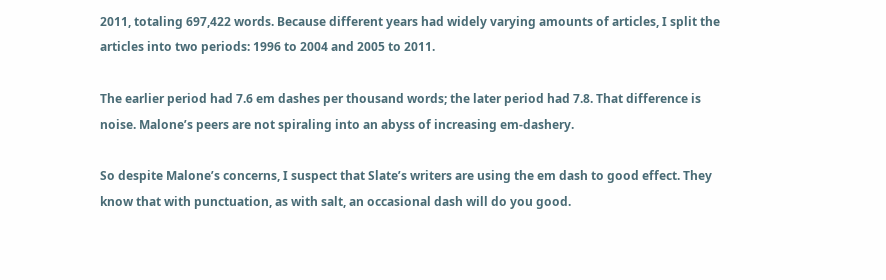2011, totaling 697,422 words. Because different years had widely varying amounts of articles, I split the articles into two periods: 1996 to 2004 and 2005 to 2011.

The earlier period had 7.6 em dashes per thousand words; the later period had 7.8. That difference is noise. Malone’s peers are not spiraling into an abyss of increasing em-dashery.

So despite Malone’s concerns, I suspect that Slate’s writers are using the em dash to good effect. They know that with punctuation, as with salt, an occasional dash will do you good.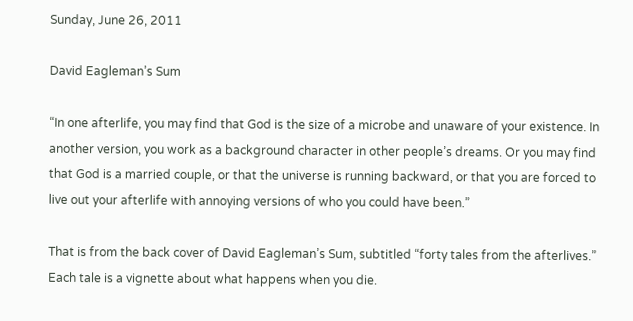Sunday, June 26, 2011

David Eagleman’s Sum

“In one afterlife, you may find that God is the size of a microbe and unaware of your existence. In another version, you work as a background character in other people’s dreams. Or you may find that God is a married couple, or that the universe is running backward, or that you are forced to live out your afterlife with annoying versions of who you could have been.”

That is from the back cover of David Eagleman’s Sum, subtitled “forty tales from the afterlives.” Each tale is a vignette about what happens when you die.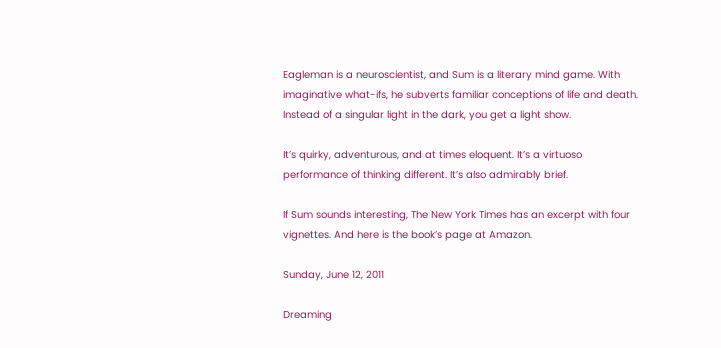Eagleman is a neuroscientist, and Sum is a literary mind game. With imaginative what-ifs, he subverts familiar conceptions of life and death. Instead of a singular light in the dark, you get a light show.

It’s quirky, adventurous, and at times eloquent. It’s a virtuoso performance of thinking different. It’s also admirably brief.

If Sum sounds interesting, The New York Times has an excerpt with four vignettes. And here is the book’s page at Amazon.

Sunday, June 12, 2011

Dreaming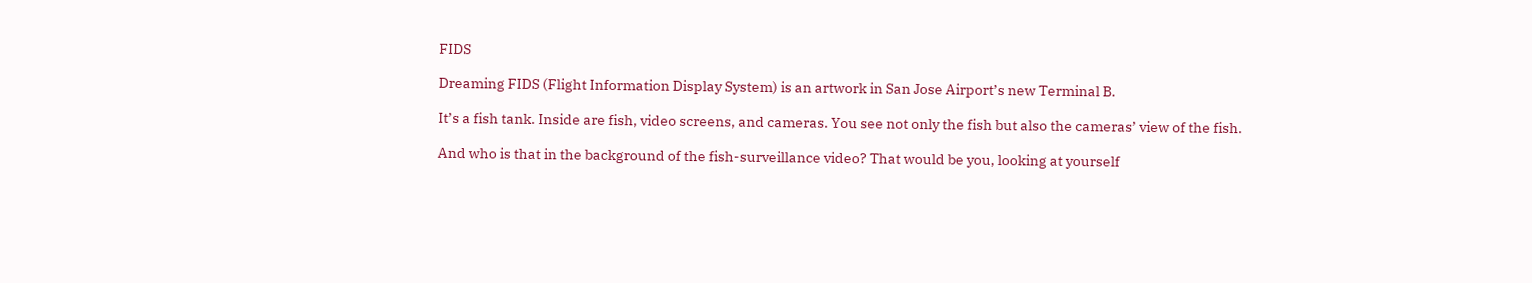FIDS

Dreaming FIDS (Flight Information Display System) is an artwork in San Jose Airport’s new Terminal B.

It’s a fish tank. Inside are fish, video screens, and cameras. You see not only the fish but also the cameras’ view of the fish.

And who is that in the background of the fish-surveillance video? That would be you, looking at yourself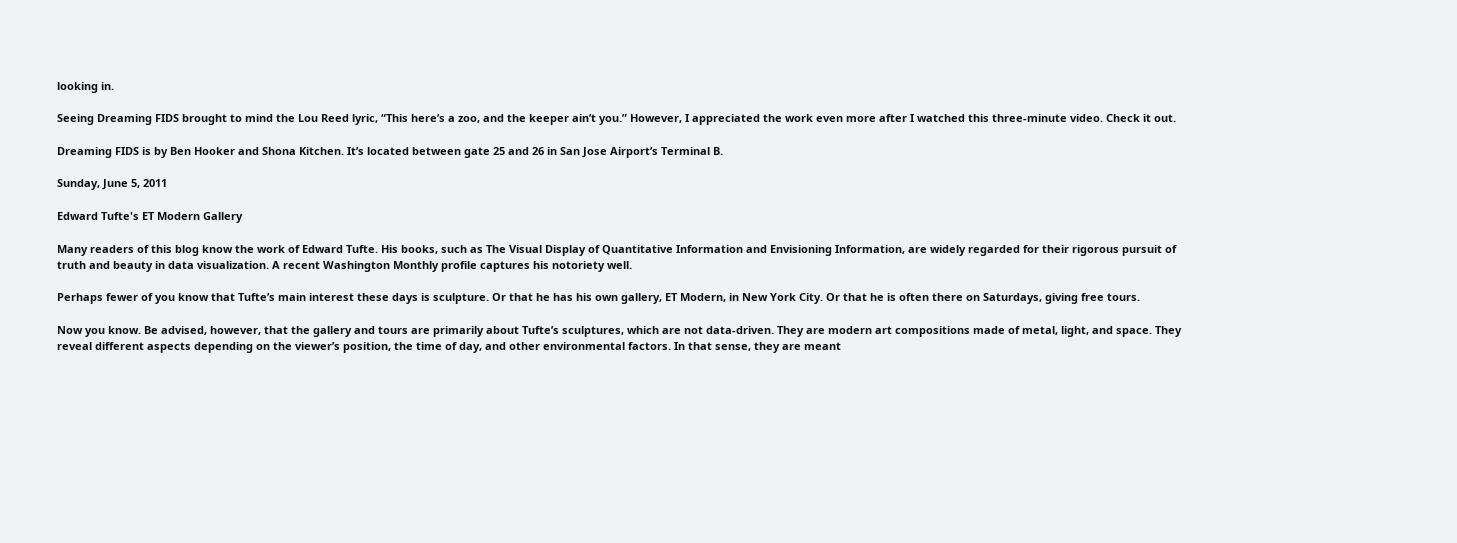looking in.

Seeing Dreaming FIDS brought to mind the Lou Reed lyric, “This here’s a zoo, and the keeper ain’t you.” However, I appreciated the work even more after I watched this three-minute video. Check it out.

Dreaming FIDS is by Ben Hooker and Shona Kitchen. It’s located between gate 25 and 26 in San Jose Airport’s Terminal B.

Sunday, June 5, 2011

Edward Tufte's ET Modern Gallery

Many readers of this blog know the work of Edward Tufte. His books, such as The Visual Display of Quantitative Information and Envisioning Information, are widely regarded for their rigorous pursuit of truth and beauty in data visualization. A recent Washington Monthly profile captures his notoriety well.

Perhaps fewer of you know that Tufte’s main interest these days is sculpture. Or that he has his own gallery, ET Modern, in New York City. Or that he is often there on Saturdays, giving free tours.

Now you know. Be advised, however, that the gallery and tours are primarily about Tufte’s sculptures, which are not data-driven. They are modern art compositions made of metal, light, and space. They reveal different aspects depending on the viewer’s position, the time of day, and other environmental factors. In that sense, they are meant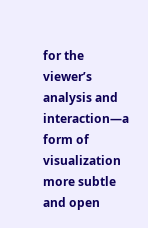for the viewer’s analysis and interaction—a form of visualization more subtle and open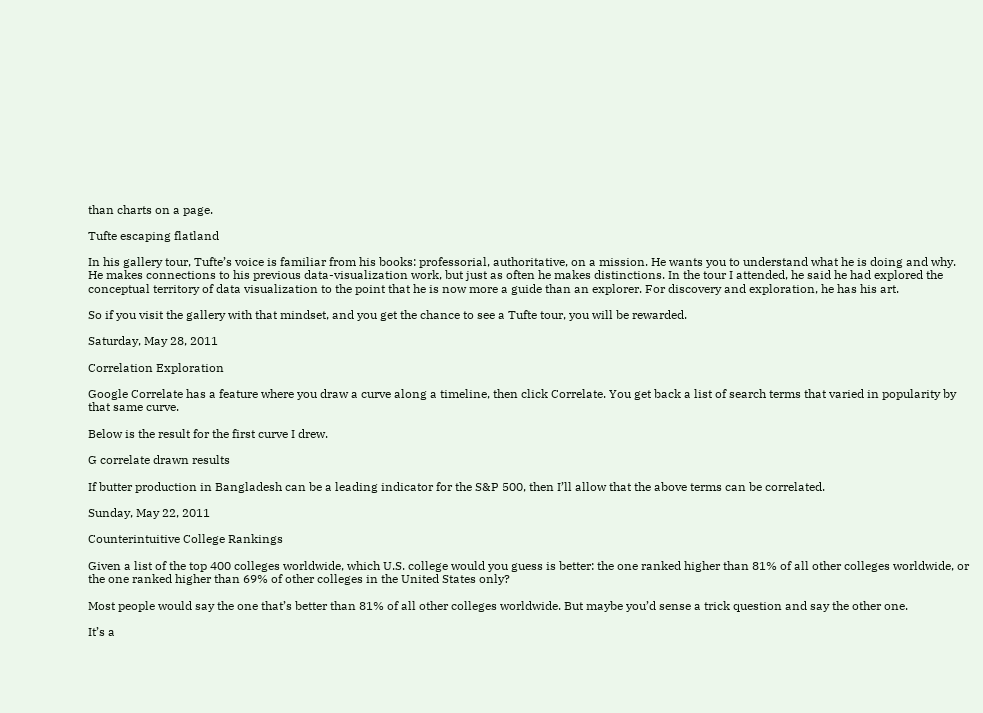than charts on a page.

Tufte escaping flatland

In his gallery tour, Tufte’s voice is familiar from his books: professorial, authoritative, on a mission. He wants you to understand what he is doing and why. He makes connections to his previous data-visualization work, but just as often he makes distinctions. In the tour I attended, he said he had explored the conceptual territory of data visualization to the point that he is now more a guide than an explorer. For discovery and exploration, he has his art.

So if you visit the gallery with that mindset, and you get the chance to see a Tufte tour, you will be rewarded.

Saturday, May 28, 2011

Correlation Exploration

Google Correlate has a feature where you draw a curve along a timeline, then click Correlate. You get back a list of search terms that varied in popularity by that same curve.

Below is the result for the first curve I drew.

G correlate drawn results

If butter production in Bangladesh can be a leading indicator for the S&P 500, then I’ll allow that the above terms can be correlated.

Sunday, May 22, 2011

Counterintuitive College Rankings

Given a list of the top 400 colleges worldwide, which U.S. college would you guess is better: the one ranked higher than 81% of all other colleges worldwide, or the one ranked higher than 69% of other colleges in the United States only?

Most people would say the one that’s better than 81% of all other colleges worldwide. But maybe you’d sense a trick question and say the other one.

It’s a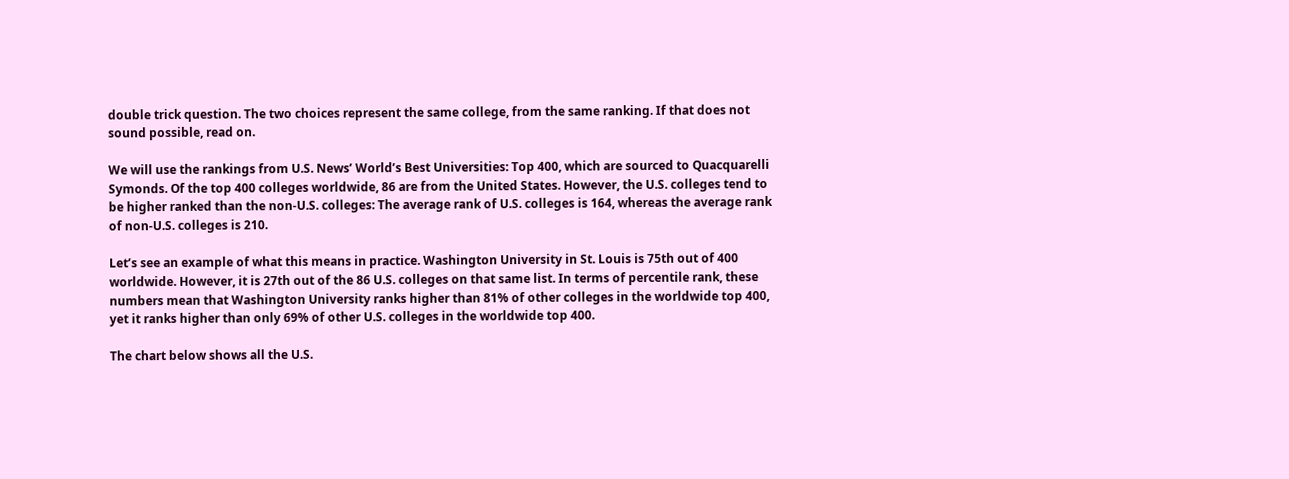double trick question. The two choices represent the same college, from the same ranking. If that does not sound possible, read on.

We will use the rankings from U.S. News’ World’s Best Universities: Top 400, which are sourced to Quacquarelli Symonds. Of the top 400 colleges worldwide, 86 are from the United States. However, the U.S. colleges tend to be higher ranked than the non-U.S. colleges: The average rank of U.S. colleges is 164, whereas the average rank of non-U.S. colleges is 210.

Let’s see an example of what this means in practice. Washington University in St. Louis is 75th out of 400 worldwide. However, it is 27th out of the 86 U.S. colleges on that same list. In terms of percentile rank, these numbers mean that Washington University ranks higher than 81% of other colleges in the worldwide top 400, yet it ranks higher than only 69% of other U.S. colleges in the worldwide top 400.

The chart below shows all the U.S.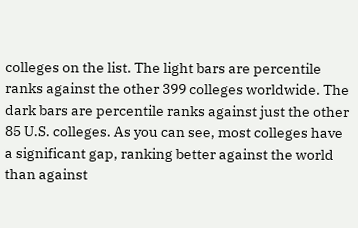colleges on the list. The light bars are percentile ranks against the other 399 colleges worldwide. The dark bars are percentile ranks against just the other 85 U.S. colleges. As you can see, most colleges have a significant gap, ranking better against the world than against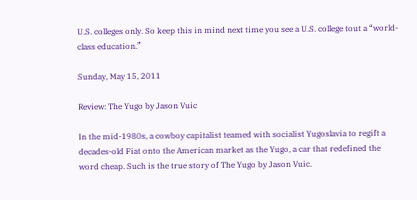U.S. colleges only. So keep this in mind next time you see a U.S. college tout a “world-class education.”

Sunday, May 15, 2011

Review: The Yugo by Jason Vuic

In the mid-1980s, a cowboy capitalist teamed with socialist Yugoslavia to regift a decades-old Fiat onto the American market as the Yugo, a car that redefined the word cheap. Such is the true story of The Yugo by Jason Vuic.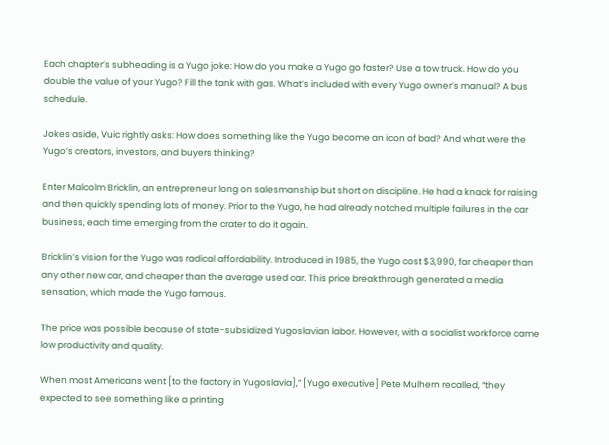Each chapter’s subheading is a Yugo joke: How do you make a Yugo go faster? Use a tow truck. How do you double the value of your Yugo? Fill the tank with gas. What’s included with every Yugo owner’s manual? A bus schedule.

Jokes aside, Vuic rightly asks: How does something like the Yugo become an icon of bad? And what were the Yugo’s creators, investors, and buyers thinking?

Enter Malcolm Bricklin, an entrepreneur long on salesmanship but short on discipline. He had a knack for raising and then quickly spending lots of money. Prior to the Yugo, he had already notched multiple failures in the car business, each time emerging from the crater to do it again.

Bricklin’s vision for the Yugo was radical affordability. Introduced in 1985, the Yugo cost $3,990, far cheaper than any other new car, and cheaper than the average used car. This price breakthrough generated a media sensation, which made the Yugo famous.

The price was possible because of state-subsidized Yugoslavian labor. However, with a socialist workforce came low productivity and quality.

When most Americans went [to the factory in Yugoslavia],” [Yugo executive] Pete Mulhern recalled, “they expected to see something like a printing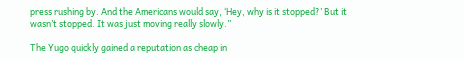press rushing by. And the Americans would say, ‘Hey, why is it stopped?’ But it wasn’t stopped. It was just moving really slowly.”

The Yugo quickly gained a reputation as cheap in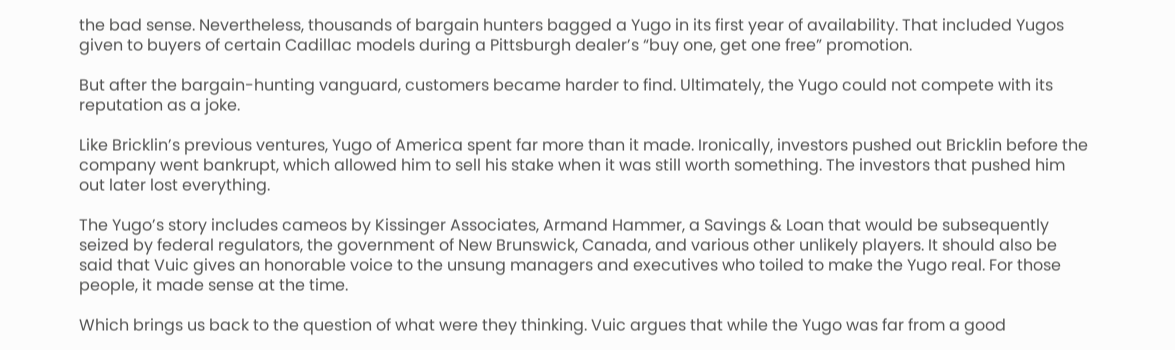the bad sense. Nevertheless, thousands of bargain hunters bagged a Yugo in its first year of availability. That included Yugos given to buyers of certain Cadillac models during a Pittsburgh dealer’s “buy one, get one free” promotion.

But after the bargain-hunting vanguard, customers became harder to find. Ultimately, the Yugo could not compete with its reputation as a joke.

Like Bricklin’s previous ventures, Yugo of America spent far more than it made. Ironically, investors pushed out Bricklin before the company went bankrupt, which allowed him to sell his stake when it was still worth something. The investors that pushed him out later lost everything.

The Yugo’s story includes cameos by Kissinger Associates, Armand Hammer, a Savings & Loan that would be subsequently seized by federal regulators, the government of New Brunswick, Canada, and various other unlikely players. It should also be said that Vuic gives an honorable voice to the unsung managers and executives who toiled to make the Yugo real. For those people, it made sense at the time.

Which brings us back to the question of what were they thinking. Vuic argues that while the Yugo was far from a good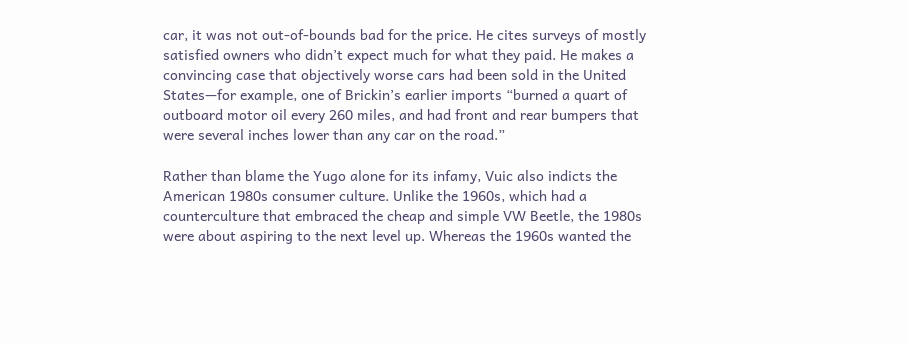car, it was not out-of-bounds bad for the price. He cites surveys of mostly satisfied owners who didn’t expect much for what they paid. He makes a convincing case that objectively worse cars had been sold in the United States—for example, one of Brickin’s earlier imports “burned a quart of outboard motor oil every 260 miles, and had front and rear bumpers that were several inches lower than any car on the road.”

Rather than blame the Yugo alone for its infamy, Vuic also indicts the American 1980s consumer culture. Unlike the 1960s, which had a counterculture that embraced the cheap and simple VW Beetle, the 1980s were about aspiring to the next level up. Whereas the 1960s wanted the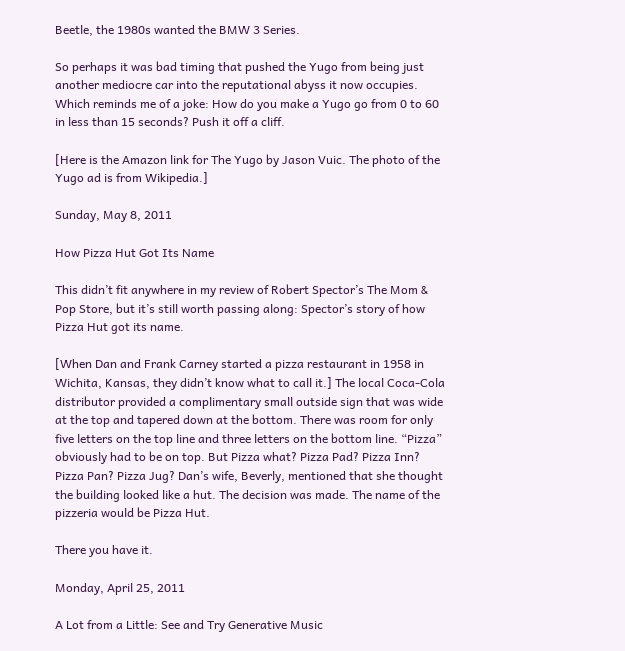Beetle, the 1980s wanted the BMW 3 Series.

So perhaps it was bad timing that pushed the Yugo from being just another mediocre car into the reputational abyss it now occupies. Which reminds me of a joke: How do you make a Yugo go from 0 to 60 in less than 15 seconds? Push it off a cliff.

[Here is the Amazon link for The Yugo by Jason Vuic. The photo of the Yugo ad is from Wikipedia.]

Sunday, May 8, 2011

How Pizza Hut Got Its Name

This didn’t fit anywhere in my review of Robert Spector’s The Mom & Pop Store, but it’s still worth passing along: Spector’s story of how Pizza Hut got its name.

[When Dan and Frank Carney started a pizza restaurant in 1958 in Wichita, Kansas, they didn’t know what to call it.] The local Coca-Cola distributor provided a complimentary small outside sign that was wide at the top and tapered down at the bottom. There was room for only five letters on the top line and three letters on the bottom line. “Pizza” obviously had to be on top. But Pizza what? Pizza Pad? Pizza Inn? Pizza Pan? Pizza Jug? Dan’s wife, Beverly, mentioned that she thought the building looked like a hut. The decision was made. The name of the pizzeria would be Pizza Hut.

There you have it.

Monday, April 25, 2011

A Lot from a Little: See and Try Generative Music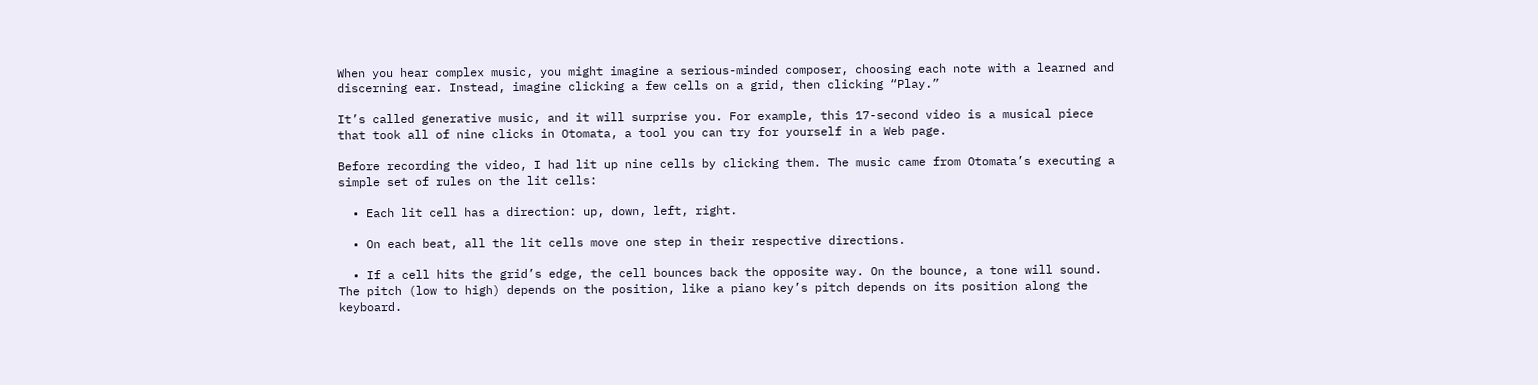When you hear complex music, you might imagine a serious-minded composer, choosing each note with a learned and discerning ear. Instead, imagine clicking a few cells on a grid, then clicking “Play.”

It’s called generative music, and it will surprise you. For example, this 17-second video is a musical piece that took all of nine clicks in Otomata, a tool you can try for yourself in a Web page.

Before recording the video, I had lit up nine cells by clicking them. The music came from Otomata’s executing a simple set of rules on the lit cells:

  • Each lit cell has a direction: up, down, left, right.

  • On each beat, all the lit cells move one step in their respective directions.

  • If a cell hits the grid’s edge, the cell bounces back the opposite way. On the bounce, a tone will sound. The pitch (low to high) depends on the position, like a piano key’s pitch depends on its position along the keyboard.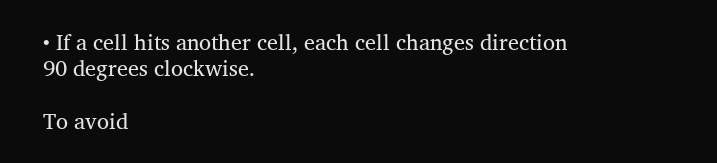• If a cell hits another cell, each cell changes direction 90 degrees clockwise.

To avoid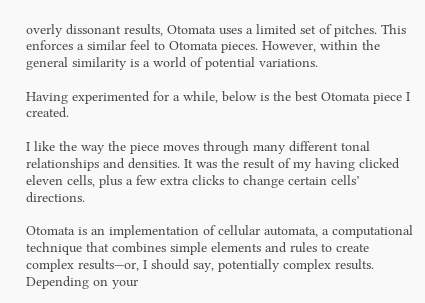overly dissonant results, Otomata uses a limited set of pitches. This enforces a similar feel to Otomata pieces. However, within the general similarity is a world of potential variations.

Having experimented for a while, below is the best Otomata piece I created.

I like the way the piece moves through many different tonal relationships and densities. It was the result of my having clicked eleven cells, plus a few extra clicks to change certain cells’ directions.

Otomata is an implementation of cellular automata, a computational technique that combines simple elements and rules to create complex results—or, I should say, potentially complex results. Depending on your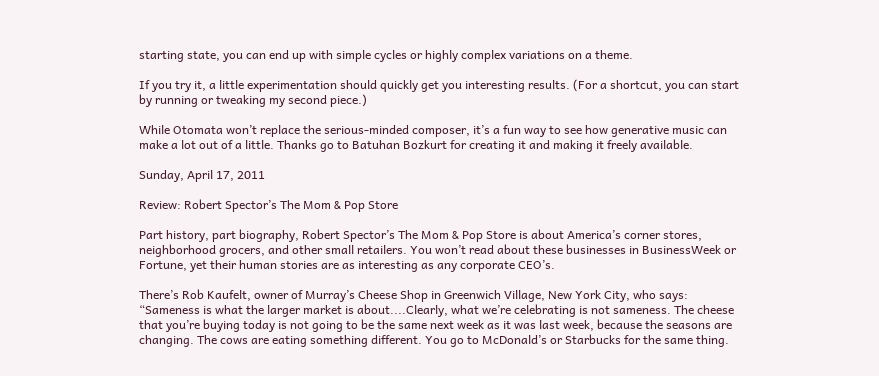starting state, you can end up with simple cycles or highly complex variations on a theme.

If you try it, a little experimentation should quickly get you interesting results. (For a shortcut, you can start by running or tweaking my second piece.)

While Otomata won’t replace the serious-minded composer, it’s a fun way to see how generative music can make a lot out of a little. Thanks go to Batuhan Bozkurt for creating it and making it freely available.

Sunday, April 17, 2011

Review: Robert Spector’s The Mom & Pop Store

Part history, part biography, Robert Spector’s The Mom & Pop Store is about America’s corner stores, neighborhood grocers, and other small retailers. You won’t read about these businesses in BusinessWeek or Fortune, yet their human stories are as interesting as any corporate CEO’s.

There’s Rob Kaufelt, owner of Murray’s Cheese Shop in Greenwich Village, New York City, who says: “Sameness is what the larger market is about....Clearly, what we’re celebrating is not sameness. The cheese that you’re buying today is not going to be the same next week as it was last week, because the seasons are changing. The cows are eating something different. You go to McDonald’s or Starbucks for the same thing.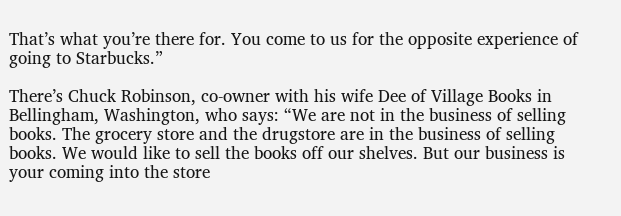That’s what you’re there for. You come to us for the opposite experience of going to Starbucks.”

There’s Chuck Robinson, co-owner with his wife Dee of Village Books in Bellingham, Washington, who says: “We are not in the business of selling books. The grocery store and the drugstore are in the business of selling books. We would like to sell the books off our shelves. But our business is your coming into the store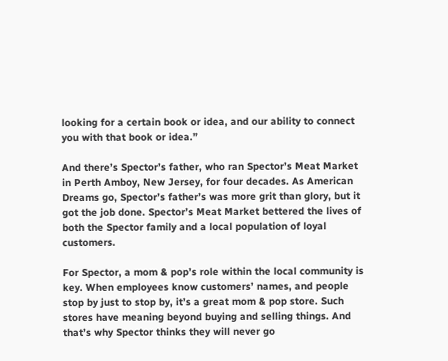looking for a certain book or idea, and our ability to connect you with that book or idea.”

And there’s Spector’s father, who ran Spector’s Meat Market in Perth Amboy, New Jersey, for four decades. As American Dreams go, Spector’s father’s was more grit than glory, but it got the job done. Spector’s Meat Market bettered the lives of both the Spector family and a local population of loyal customers.

For Spector, a mom & pop’s role within the local community is key. When employees know customers’ names, and people stop by just to stop by, it’s a great mom & pop store. Such stores have meaning beyond buying and selling things. And that’s why Spector thinks they will never go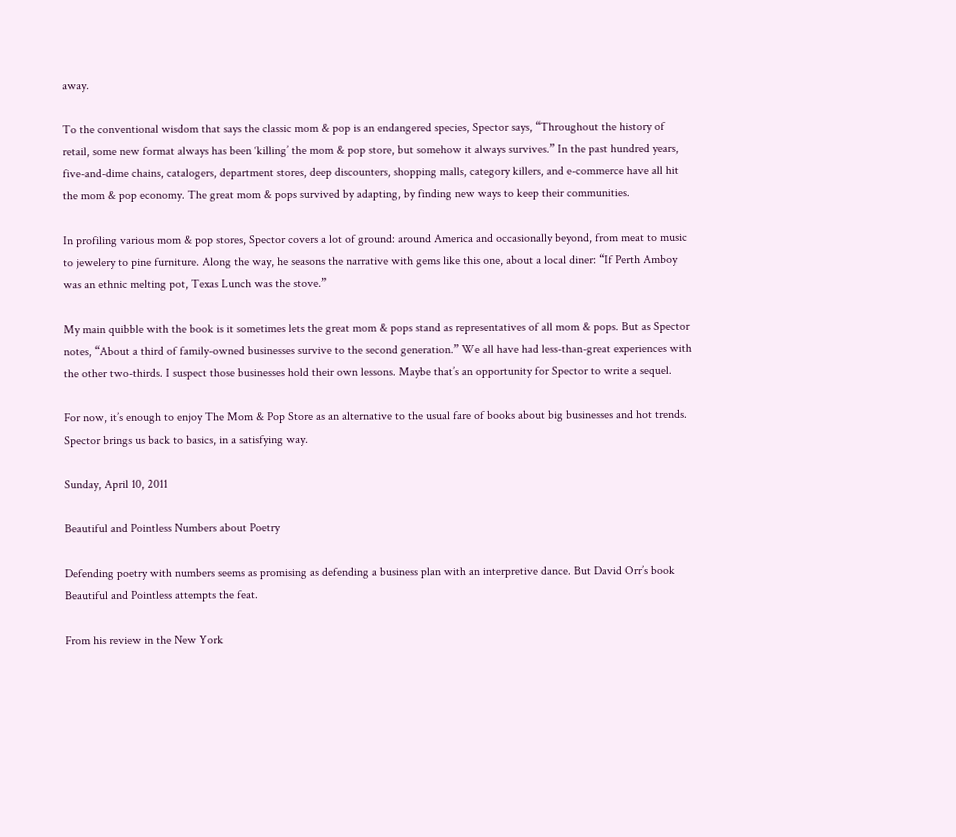away.

To the conventional wisdom that says the classic mom & pop is an endangered species, Spector says, “Throughout the history of retail, some new format always has been ‘killing’ the mom & pop store, but somehow it always survives.” In the past hundred years, five-and-dime chains, catalogers, department stores, deep discounters, shopping malls, category killers, and e-commerce have all hit the mom & pop economy. The great mom & pops survived by adapting, by finding new ways to keep their communities.

In profiling various mom & pop stores, Spector covers a lot of ground: around America and occasionally beyond, from meat to music to jewelery to pine furniture. Along the way, he seasons the narrative with gems like this one, about a local diner: “If Perth Amboy was an ethnic melting pot, Texas Lunch was the stove.”

My main quibble with the book is it sometimes lets the great mom & pops stand as representatives of all mom & pops. But as Spector notes, “About a third of family-owned businesses survive to the second generation.” We all have had less-than-great experiences with the other two-thirds. I suspect those businesses hold their own lessons. Maybe that’s an opportunity for Spector to write a sequel.

For now, it’s enough to enjoy The Mom & Pop Store as an alternative to the usual fare of books about big businesses and hot trends. Spector brings us back to basics, in a satisfying way.

Sunday, April 10, 2011

Beautiful and Pointless Numbers about Poetry

Defending poetry with numbers seems as promising as defending a business plan with an interpretive dance. But David Orr’s book Beautiful and Pointless attempts the feat.

From his review in the New York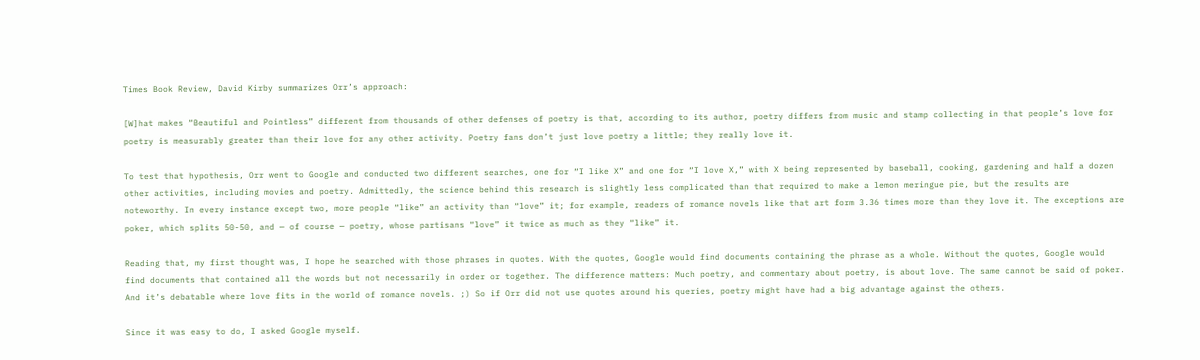Times Book Review, David Kirby summarizes Orr’s approach:

[W]hat makes “Beautiful and Pointless” different from thousands of other defenses of poetry is that, according to its author, poetry differs from music and stamp collecting in that people’s love for poetry is measurably greater than their love for any other activity. Poetry fans don’t just love poetry a little; they really love it.

To test that hypothesis, Orr went to Google and conducted two different searches, one for “I like X” and one for “I love X,” with X being represented by baseball, cooking, gardening and half a dozen other activities, including movies and poetry. Admittedly, the science behind this research is slightly less complicated than that required to make a lemon meringue pie, but the results are noteworthy. In every instance except two, more people “like” an activity than “love” it; for example, readers of romance novels like that art form 3.36 times more than they love it. The exceptions are poker, which splits 50-50, and — of course — poetry, whose partisans “love” it twice as much as they “like” it.

Reading that, my first thought was, I hope he searched with those phrases in quotes. With the quotes, Google would find documents containing the phrase as a whole. Without the quotes, Google would find documents that contained all the words but not necessarily in order or together. The difference matters: Much poetry, and commentary about poetry, is about love. The same cannot be said of poker. And it’s debatable where love fits in the world of romance novels. ;) So if Orr did not use quotes around his queries, poetry might have had a big advantage against the others.

Since it was easy to do, I asked Google myself.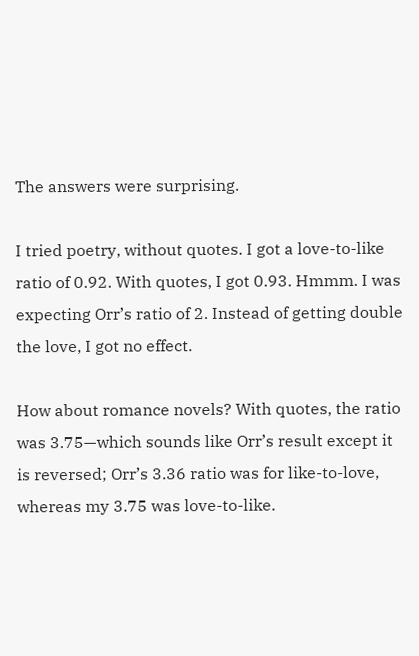The answers were surprising.

I tried poetry, without quotes. I got a love-to-like ratio of 0.92. With quotes, I got 0.93. Hmmm. I was expecting Orr’s ratio of 2. Instead of getting double the love, I got no effect.

How about romance novels? With quotes, the ratio was 3.75—which sounds like Orr’s result except it is reversed; Orr’s 3.36 ratio was for like-to-love, whereas my 3.75 was love-to-like.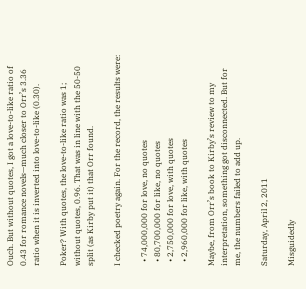Ouch. But without quotes, I got a love-to-like ratio of 0.43 for romance novels—much closer to Orr’s 3.36 ratio when it is inverted into love-to-like (0.30).

Poker? With quotes, the love-to-like ratio was 1; without quotes, 0.96. That was in line with the 50-50 split (as Kirby put it) that Orr found.

I checked poetry again. For the record, the results were:

  • 74,000,000 for love, no quotes
  • 80,700,000 for like, no quotes
  • 2,750,000 for love, with quotes
  • 2,960,000 for like, with quotes

Maybe, from Orr’s book to Kirby’s review to my interpretation, something got disconnected. But for me, the numbers failed to add up.

Saturday, April 2, 2011

Misguidedly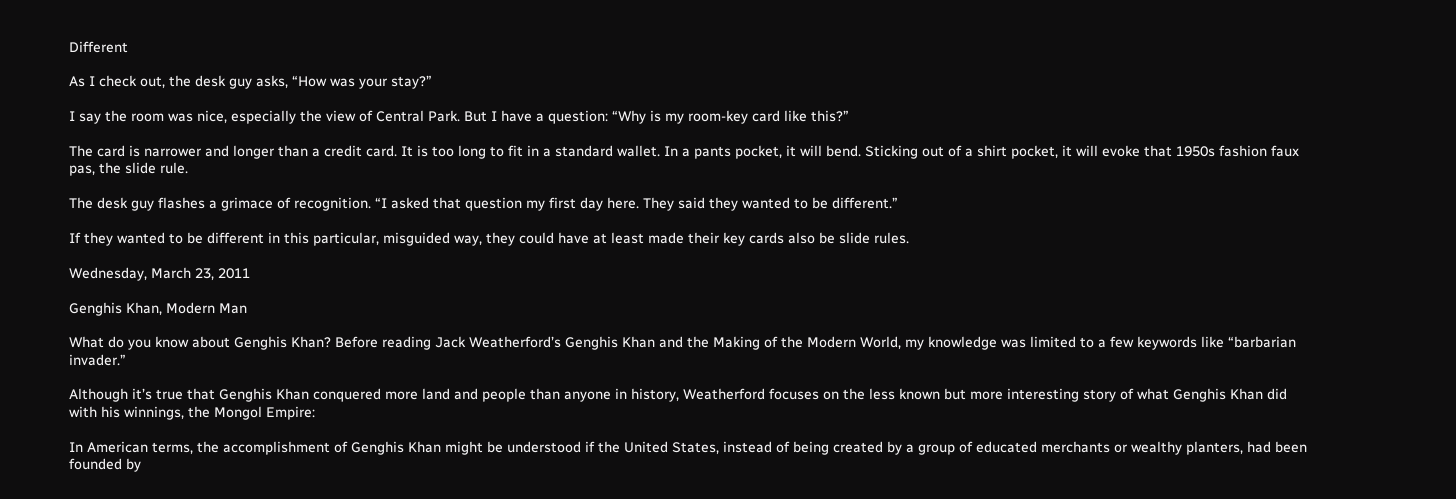Different

As I check out, the desk guy asks, “How was your stay?”

I say the room was nice, especially the view of Central Park. But I have a question: “Why is my room-key card like this?”

The card is narrower and longer than a credit card. It is too long to fit in a standard wallet. In a pants pocket, it will bend. Sticking out of a shirt pocket, it will evoke that 1950s fashion faux pas, the slide rule.

The desk guy flashes a grimace of recognition. “I asked that question my first day here. They said they wanted to be different.”

If they wanted to be different in this particular, misguided way, they could have at least made their key cards also be slide rules.

Wednesday, March 23, 2011

Genghis Khan, Modern Man

What do you know about Genghis Khan? Before reading Jack Weatherford’s Genghis Khan and the Making of the Modern World, my knowledge was limited to a few keywords like “barbarian invader.”

Although it’s true that Genghis Khan conquered more land and people than anyone in history, Weatherford focuses on the less known but more interesting story of what Genghis Khan did with his winnings, the Mongol Empire:

In American terms, the accomplishment of Genghis Khan might be understood if the United States, instead of being created by a group of educated merchants or wealthy planters, had been founded by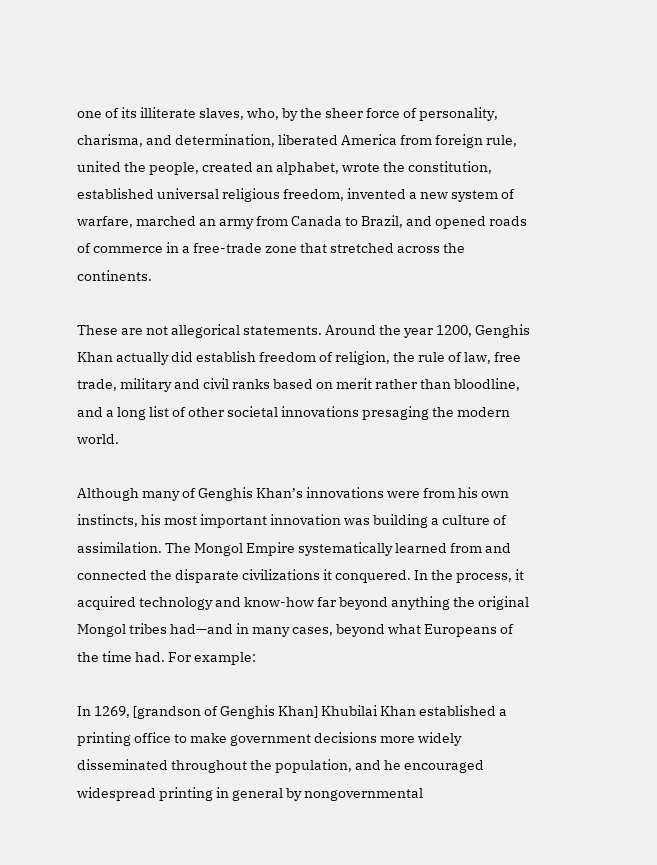one of its illiterate slaves, who, by the sheer force of personality, charisma, and determination, liberated America from foreign rule, united the people, created an alphabet, wrote the constitution, established universal religious freedom, invented a new system of warfare, marched an army from Canada to Brazil, and opened roads of commerce in a free-trade zone that stretched across the continents.

These are not allegorical statements. Around the year 1200, Genghis Khan actually did establish freedom of religion, the rule of law, free trade, military and civil ranks based on merit rather than bloodline, and a long list of other societal innovations presaging the modern world.

Although many of Genghis Khan’s innovations were from his own instincts, his most important innovation was building a culture of assimilation. The Mongol Empire systematically learned from and connected the disparate civilizations it conquered. In the process, it acquired technology and know-how far beyond anything the original Mongol tribes had—and in many cases, beyond what Europeans of the time had. For example:

In 1269, [grandson of Genghis Khan] Khubilai Khan established a printing office to make government decisions more widely disseminated throughout the population, and he encouraged widespread printing in general by nongovernmental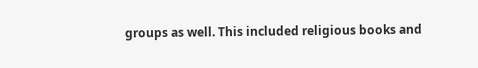groups as well. This included religious books and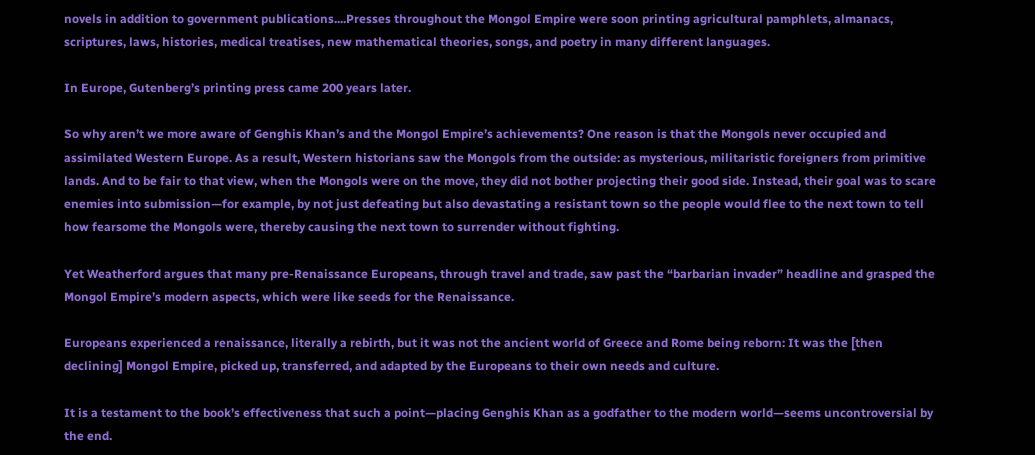novels in addition to government publications....Presses throughout the Mongol Empire were soon printing agricultural pamphlets, almanacs, scriptures, laws, histories, medical treatises, new mathematical theories, songs, and poetry in many different languages.

In Europe, Gutenberg’s printing press came 200 years later.

So why aren’t we more aware of Genghis Khan’s and the Mongol Empire’s achievements? One reason is that the Mongols never occupied and assimilated Western Europe. As a result, Western historians saw the Mongols from the outside: as mysterious, militaristic foreigners from primitive lands. And to be fair to that view, when the Mongols were on the move, they did not bother projecting their good side. Instead, their goal was to scare enemies into submission—for example, by not just defeating but also devastating a resistant town so the people would flee to the next town to tell how fearsome the Mongols were, thereby causing the next town to surrender without fighting.

Yet Weatherford argues that many pre-Renaissance Europeans, through travel and trade, saw past the “barbarian invader” headline and grasped the Mongol Empire’s modern aspects, which were like seeds for the Renaissance.

Europeans experienced a renaissance, literally a rebirth, but it was not the ancient world of Greece and Rome being reborn: It was the [then declining] Mongol Empire, picked up, transferred, and adapted by the Europeans to their own needs and culture.

It is a testament to the book’s effectiveness that such a point—placing Genghis Khan as a godfather to the modern world—seems uncontroversial by the end.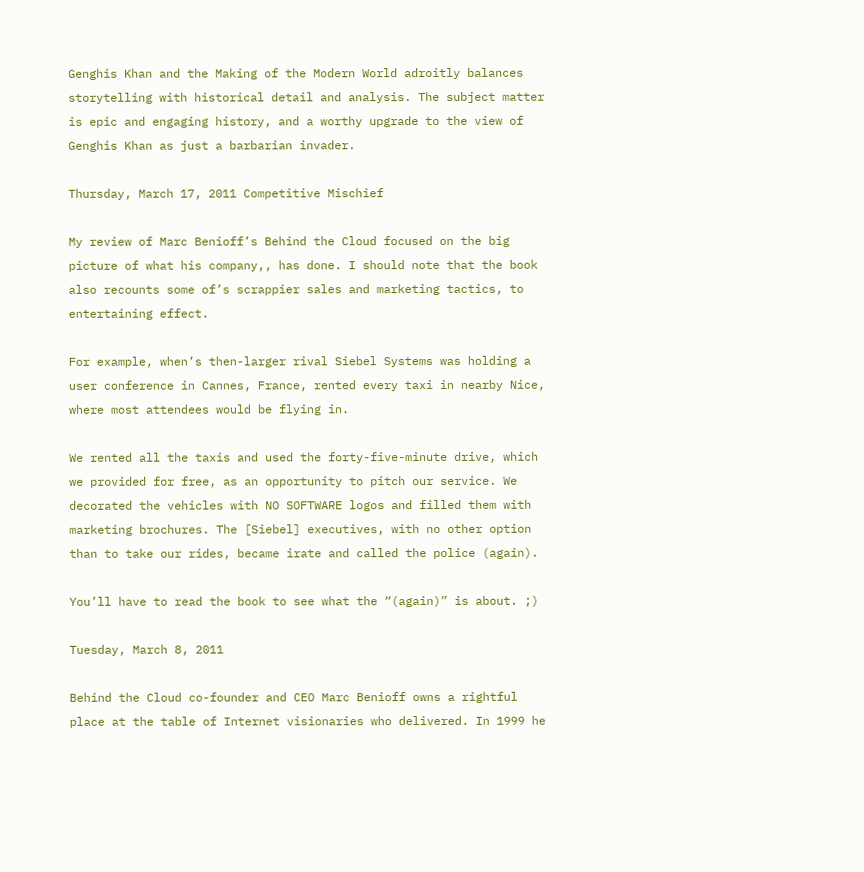Genghis Khan and the Making of the Modern World adroitly balances storytelling with historical detail and analysis. The subject matter is epic and engaging history, and a worthy upgrade to the view of Genghis Khan as just a barbarian invader.

Thursday, March 17, 2011 Competitive Mischief

My review of Marc Benioff’s Behind the Cloud focused on the big picture of what his company,, has done. I should note that the book also recounts some of’s scrappier sales and marketing tactics, to entertaining effect.

For example, when’s then-larger rival Siebel Systems was holding a user conference in Cannes, France, rented every taxi in nearby Nice, where most attendees would be flying in.

We rented all the taxis and used the forty-five-minute drive, which we provided for free, as an opportunity to pitch our service. We decorated the vehicles with NO SOFTWARE logos and filled them with marketing brochures. The [Siebel] executives, with no other option than to take our rides, became irate and called the police (again).

You’ll have to read the book to see what the “(again)” is about. ;)

Tuesday, March 8, 2011

Behind the Cloud co-founder and CEO Marc Benioff owns a rightful place at the table of Internet visionaries who delivered. In 1999 he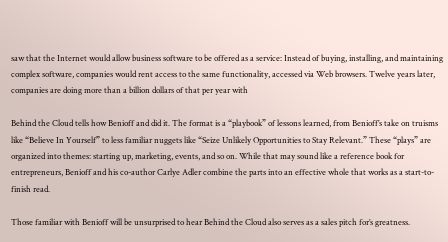saw that the Internet would allow business software to be offered as a service: Instead of buying, installing, and maintaining complex software, companies would rent access to the same functionality, accessed via Web browsers. Twelve years later, companies are doing more than a billion dollars of that per year with

Behind the Cloud tells how Benioff and did it. The format is a “playbook” of lessons learned, from Benioff’s take on truisms like “Believe In Yourself” to less familiar nuggets like “Seize Unlikely Opportunities to Stay Relevant.” These “plays” are organized into themes: starting up, marketing, events, and so on. While that may sound like a reference book for entrepreneurs, Benioff and his co-author Carlye Adler combine the parts into an effective whole that works as a start-to-finish read.

Those familiar with Benioff will be unsurprised to hear Behind the Cloud also serves as a sales pitch for’s greatness.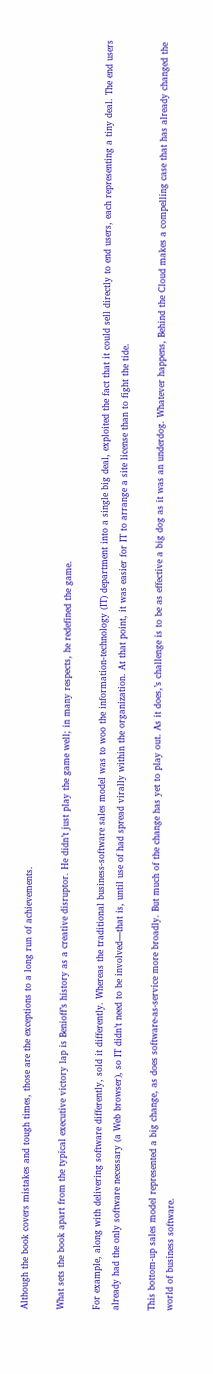Although the book covers mistakes and tough times, those are the exceptions to a long run of achievements.

What sets the book apart from the typical executive victory lap is Benioff’s history as a creative disruptor. He didn’t just play the game well; in many respects, he redefined the game.

For example, along with delivering software differently, sold it differently. Whereas the traditional business-software sales model was to woo the information-technology (IT) department into a single big deal, exploited the fact that it could sell directly to end users, each representing a tiny deal. The end users already had the only software necessary (a Web browser), so IT didn’t need to be involved—that is, until use of had spread virally within the organization. At that point, it was easier for IT to arrange a site license than to fight the tide.

This bottom-up sales model represented a big change, as does software-as-service more broadly. But much of the change has yet to play out. As it does,’s challenge is to be as effective a big dog as it was an underdog. Whatever happens, Behind the Cloud makes a compelling case that has already changed the world of business software.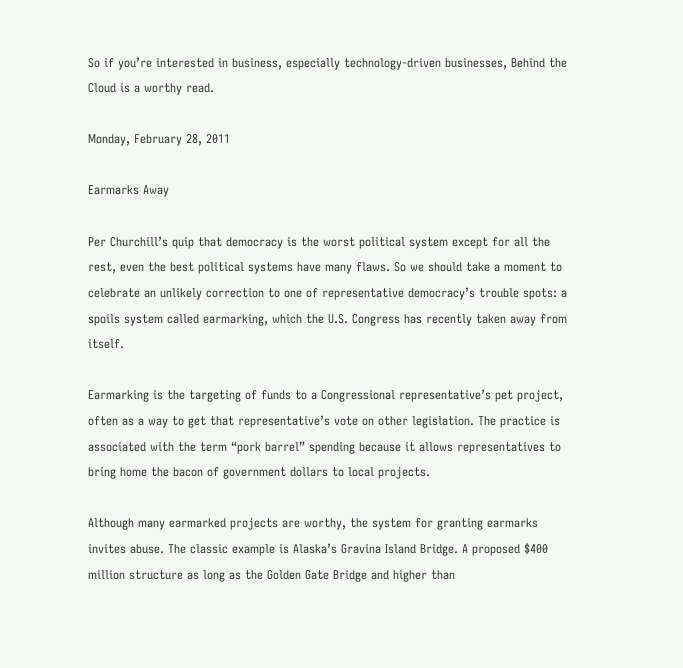So if you’re interested in business, especially technology-driven businesses, Behind the Cloud is a worthy read.

Monday, February 28, 2011

Earmarks Away

Per Churchill’s quip that democracy is the worst political system except for all the rest, even the best political systems have many flaws. So we should take a moment to celebrate an unlikely correction to one of representative democracy’s trouble spots: a spoils system called earmarking, which the U.S. Congress has recently taken away from itself.

Earmarking is the targeting of funds to a Congressional representative’s pet project, often as a way to get that representative’s vote on other legislation. The practice is associated with the term “pork barrel” spending because it allows representatives to bring home the bacon of government dollars to local projects.

Although many earmarked projects are worthy, the system for granting earmarks invites abuse. The classic example is Alaska’s Gravina Island Bridge. A proposed $400 million structure as long as the Golden Gate Bridge and higher than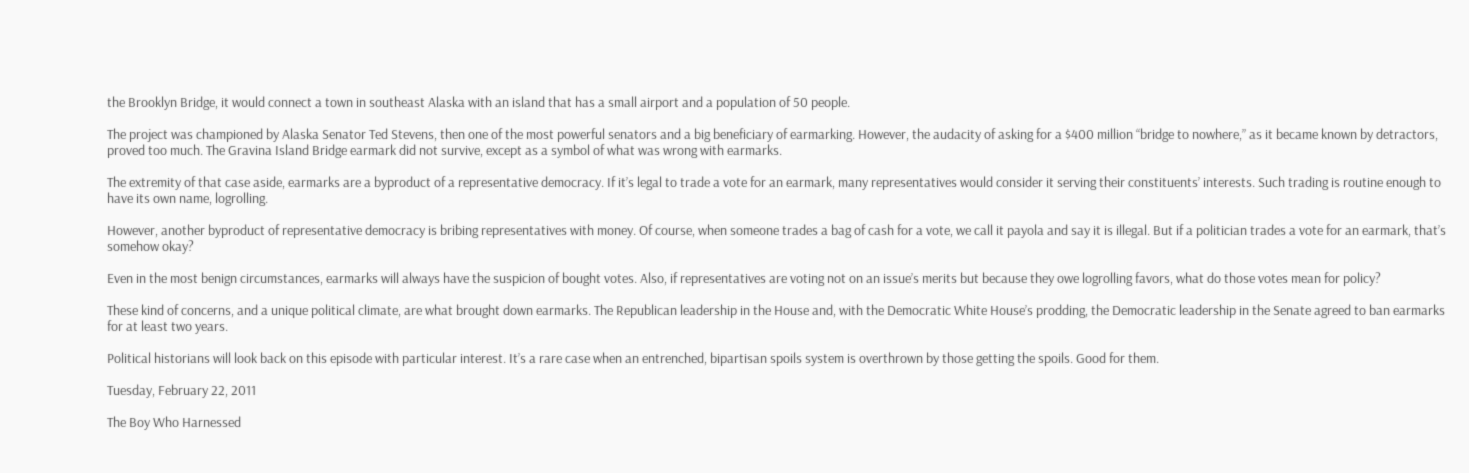the Brooklyn Bridge, it would connect a town in southeast Alaska with an island that has a small airport and a population of 50 people.

The project was championed by Alaska Senator Ted Stevens, then one of the most powerful senators and a big beneficiary of earmarking. However, the audacity of asking for a $400 million “bridge to nowhere,” as it became known by detractors, proved too much. The Gravina Island Bridge earmark did not survive, except as a symbol of what was wrong with earmarks.

The extremity of that case aside, earmarks are a byproduct of a representative democracy. If it’s legal to trade a vote for an earmark, many representatives would consider it serving their constituents’ interests. Such trading is routine enough to have its own name, logrolling.

However, another byproduct of representative democracy is bribing representatives with money. Of course, when someone trades a bag of cash for a vote, we call it payola and say it is illegal. But if a politician trades a vote for an earmark, that’s somehow okay?

Even in the most benign circumstances, earmarks will always have the suspicion of bought votes. Also, if representatives are voting not on an issue’s merits but because they owe logrolling favors, what do those votes mean for policy?

These kind of concerns, and a unique political climate, are what brought down earmarks. The Republican leadership in the House and, with the Democratic White House’s prodding, the Democratic leadership in the Senate agreed to ban earmarks for at least two years.

Political historians will look back on this episode with particular interest. It’s a rare case when an entrenched, bipartisan spoils system is overthrown by those getting the spoils. Good for them.

Tuesday, February 22, 2011

The Boy Who Harnessed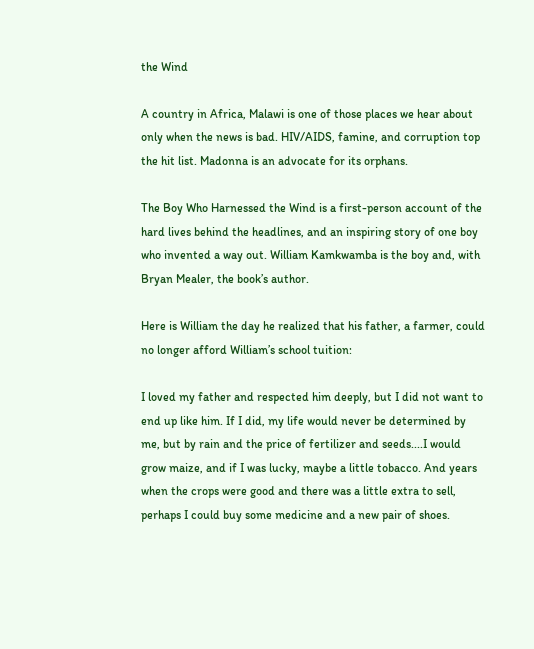the Wind

A country in Africa, Malawi is one of those places we hear about only when the news is bad. HIV/AIDS, famine, and corruption top the hit list. Madonna is an advocate for its orphans.

The Boy Who Harnessed the Wind is a first-person account of the hard lives behind the headlines, and an inspiring story of one boy who invented a way out. William Kamkwamba is the boy and, with Bryan Mealer, the book’s author.

Here is William the day he realized that his father, a farmer, could no longer afford William’s school tuition:

I loved my father and respected him deeply, but I did not want to end up like him. If I did, my life would never be determined by me, but by rain and the price of fertilizer and seeds....I would grow maize, and if I was lucky, maybe a little tobacco. And years when the crops were good and there was a little extra to sell, perhaps I could buy some medicine and a new pair of shoes.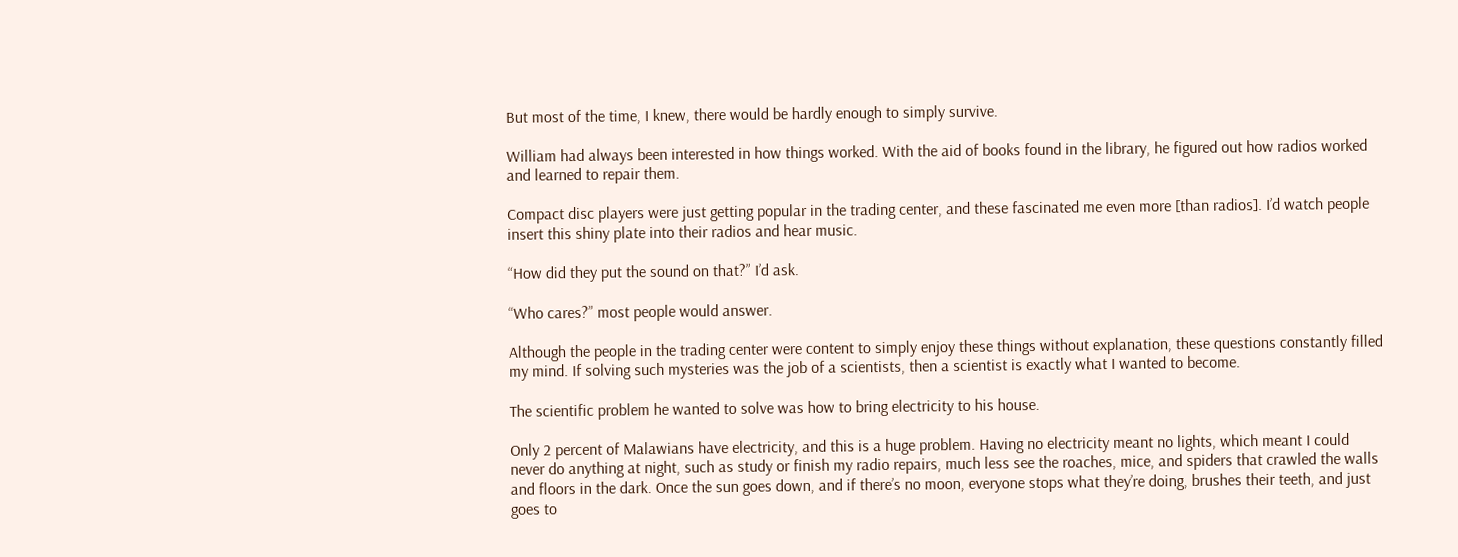But most of the time, I knew, there would be hardly enough to simply survive.

William had always been interested in how things worked. With the aid of books found in the library, he figured out how radios worked and learned to repair them.

Compact disc players were just getting popular in the trading center, and these fascinated me even more [than radios]. I’d watch people insert this shiny plate into their radios and hear music.

“How did they put the sound on that?” I’d ask.

“Who cares?” most people would answer.

Although the people in the trading center were content to simply enjoy these things without explanation, these questions constantly filled my mind. If solving such mysteries was the job of a scientists, then a scientist is exactly what I wanted to become.

The scientific problem he wanted to solve was how to bring electricity to his house.

Only 2 percent of Malawians have electricity, and this is a huge problem. Having no electricity meant no lights, which meant I could never do anything at night, such as study or finish my radio repairs, much less see the roaches, mice, and spiders that crawled the walls and floors in the dark. Once the sun goes down, and if there’s no moon, everyone stops what they’re doing, brushes their teeth, and just goes to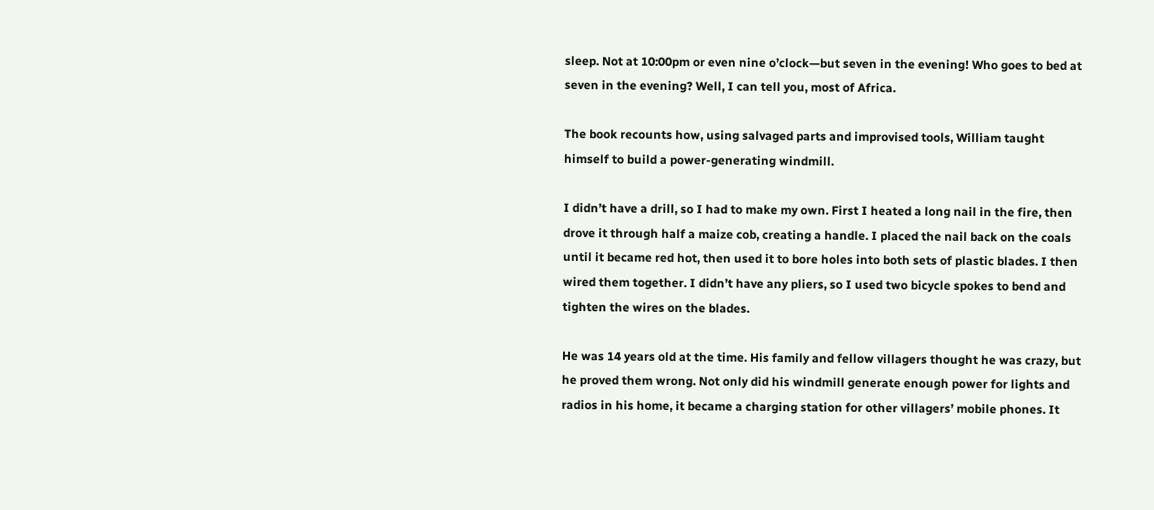sleep. Not at 10:00pm or even nine o’clock—but seven in the evening! Who goes to bed at seven in the evening? Well, I can tell you, most of Africa.

The book recounts how, using salvaged parts and improvised tools, William taught himself to build a power-generating windmill.

I didn’t have a drill, so I had to make my own. First I heated a long nail in the fire, then drove it through half a maize cob, creating a handle. I placed the nail back on the coals until it became red hot, then used it to bore holes into both sets of plastic blades. I then wired them together. I didn’t have any pliers, so I used two bicycle spokes to bend and tighten the wires on the blades.

He was 14 years old at the time. His family and fellow villagers thought he was crazy, but he proved them wrong. Not only did his windmill generate enough power for lights and radios in his home, it became a charging station for other villagers’ mobile phones. It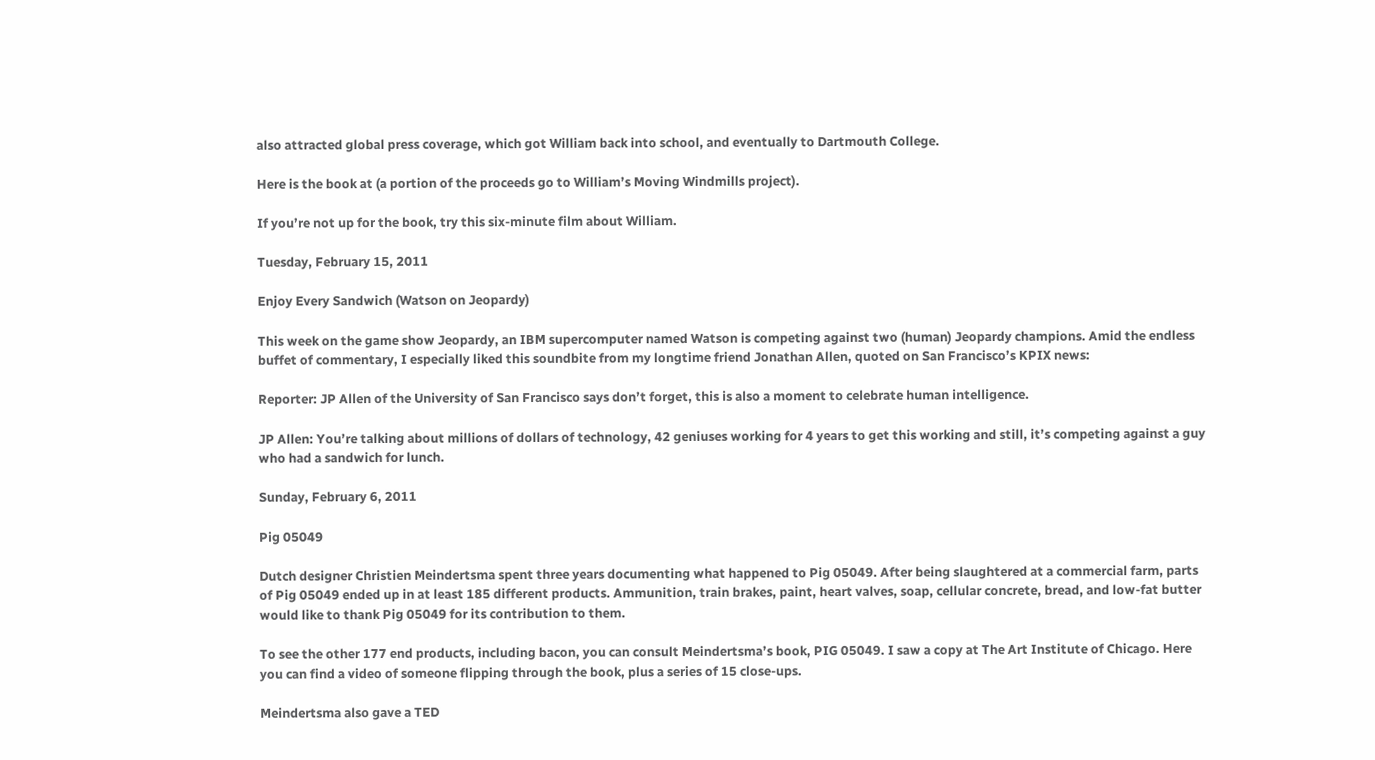also attracted global press coverage, which got William back into school, and eventually to Dartmouth College.

Here is the book at (a portion of the proceeds go to William’s Moving Windmills project).

If you’re not up for the book, try this six-minute film about William.

Tuesday, February 15, 2011

Enjoy Every Sandwich (Watson on Jeopardy)

This week on the game show Jeopardy, an IBM supercomputer named Watson is competing against two (human) Jeopardy champions. Amid the endless buffet of commentary, I especially liked this soundbite from my longtime friend Jonathan Allen, quoted on San Francisco’s KPIX news:

Reporter: JP Allen of the University of San Francisco says don’t forget, this is also a moment to celebrate human intelligence.

JP Allen: You’re talking about millions of dollars of technology, 42 geniuses working for 4 years to get this working and still, it’s competing against a guy who had a sandwich for lunch.

Sunday, February 6, 2011

Pig 05049

Dutch designer Christien Meindertsma spent three years documenting what happened to Pig 05049. After being slaughtered at a commercial farm, parts of Pig 05049 ended up in at least 185 different products. Ammunition, train brakes, paint, heart valves, soap, cellular concrete, bread, and low-fat butter would like to thank Pig 05049 for its contribution to them.

To see the other 177 end products, including bacon, you can consult Meindertsma’s book, PIG 05049. I saw a copy at The Art Institute of Chicago. Here you can find a video of someone flipping through the book, plus a series of 15 close-ups.

Meindertsma also gave a TED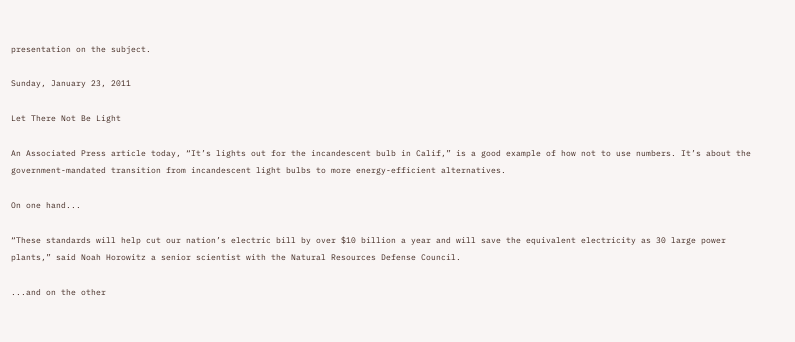presentation on the subject.

Sunday, January 23, 2011

Let There Not Be Light

An Associated Press article today, “It’s lights out for the incandescent bulb in Calif,” is a good example of how not to use numbers. It’s about the government-mandated transition from incandescent light bulbs to more energy-efficient alternatives.

On one hand...

“These standards will help cut our nation’s electric bill by over $10 billion a year and will save the equivalent electricity as 30 large power plants,” said Noah Horowitz a senior scientist with the Natural Resources Defense Council.

...and on the other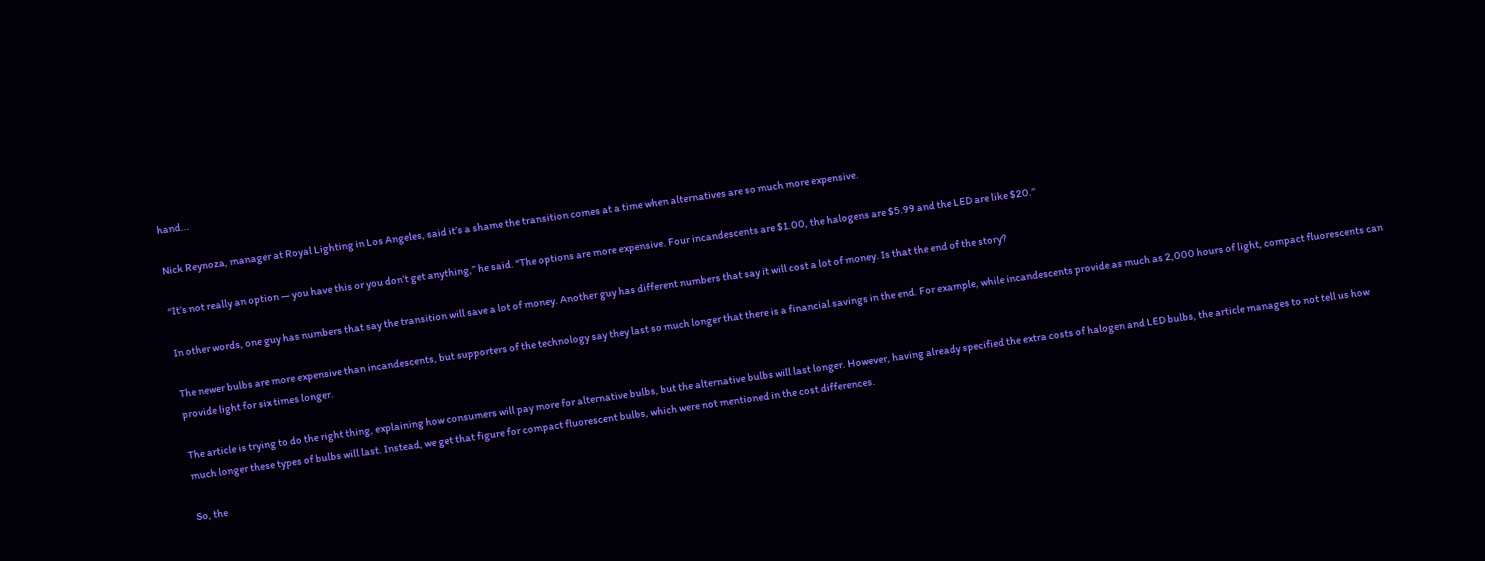hand...

Nick Reynoza, manager at Royal Lighting in Los Angeles, said it’s a shame the transition comes at a time when alternatives are so much more expensive.

“It’s not really an option — you have this or you don’t get anything,” he said. “The options are more expensive. Four incandescents are $1.00, the halogens are $5.99 and the LED are like $20.”

In other words, one guy has numbers that say the transition will save a lot of money. Another guy has different numbers that say it will cost a lot of money. Is that the end of the story?

The newer bulbs are more expensive than incandescents, but supporters of the technology say they last so much longer that there is a financial savings in the end. For example, while incandescents provide as much as 2,000 hours of light, compact fluorescents can provide light for six times longer.

The article is trying to do the right thing, explaining how consumers will pay more for alternative bulbs, but the alternative bulbs will last longer. However, having already specified the extra costs of halogen and LED bulbs, the article manages to not tell us how much longer these types of bulbs will last. Instead, we get that figure for compact fluorescent bulbs, which were not mentioned in the cost differences.

So, the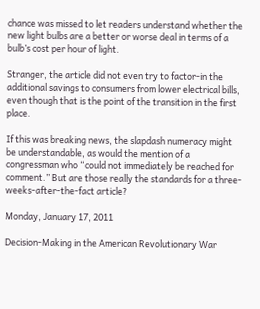chance was missed to let readers understand whether the new light bulbs are a better or worse deal in terms of a bulb’s cost per hour of light.

Stranger, the article did not even try to factor-in the additional savings to consumers from lower electrical bills, even though that is the point of the transition in the first place.

If this was breaking news, the slapdash numeracy might be understandable, as would the mention of a congressman who “could not immediately be reached for comment.” But are those really the standards for a three-weeks-after-the-fact article?

Monday, January 17, 2011

Decision-Making in the American Revolutionary War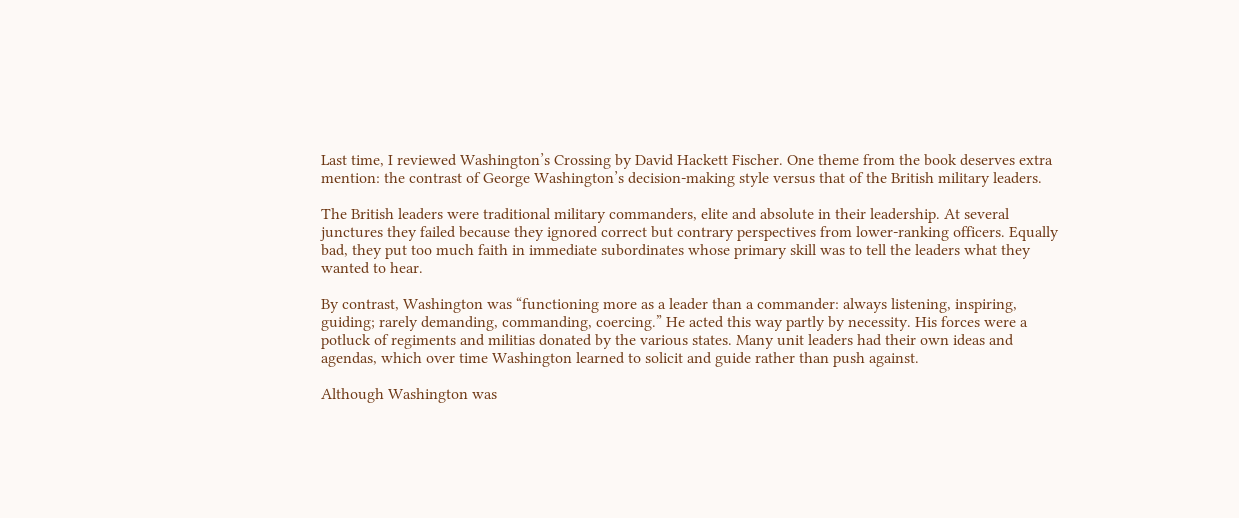Last time, I reviewed Washington’s Crossing by David Hackett Fischer. One theme from the book deserves extra mention: the contrast of George Washington’s decision-making style versus that of the British military leaders.

The British leaders were traditional military commanders, elite and absolute in their leadership. At several junctures they failed because they ignored correct but contrary perspectives from lower-ranking officers. Equally bad, they put too much faith in immediate subordinates whose primary skill was to tell the leaders what they wanted to hear.

By contrast, Washington was “functioning more as a leader than a commander: always listening, inspiring, guiding; rarely demanding, commanding, coercing.” He acted this way partly by necessity. His forces were a potluck of regiments and militias donated by the various states. Many unit leaders had their own ideas and agendas, which over time Washington learned to solicit and guide rather than push against.

Although Washington was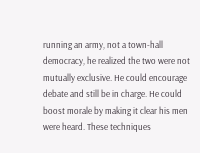running an army, not a town-hall democracy, he realized the two were not mutually exclusive. He could encourage debate and still be in charge. He could boost morale by making it clear his men were heard. These techniques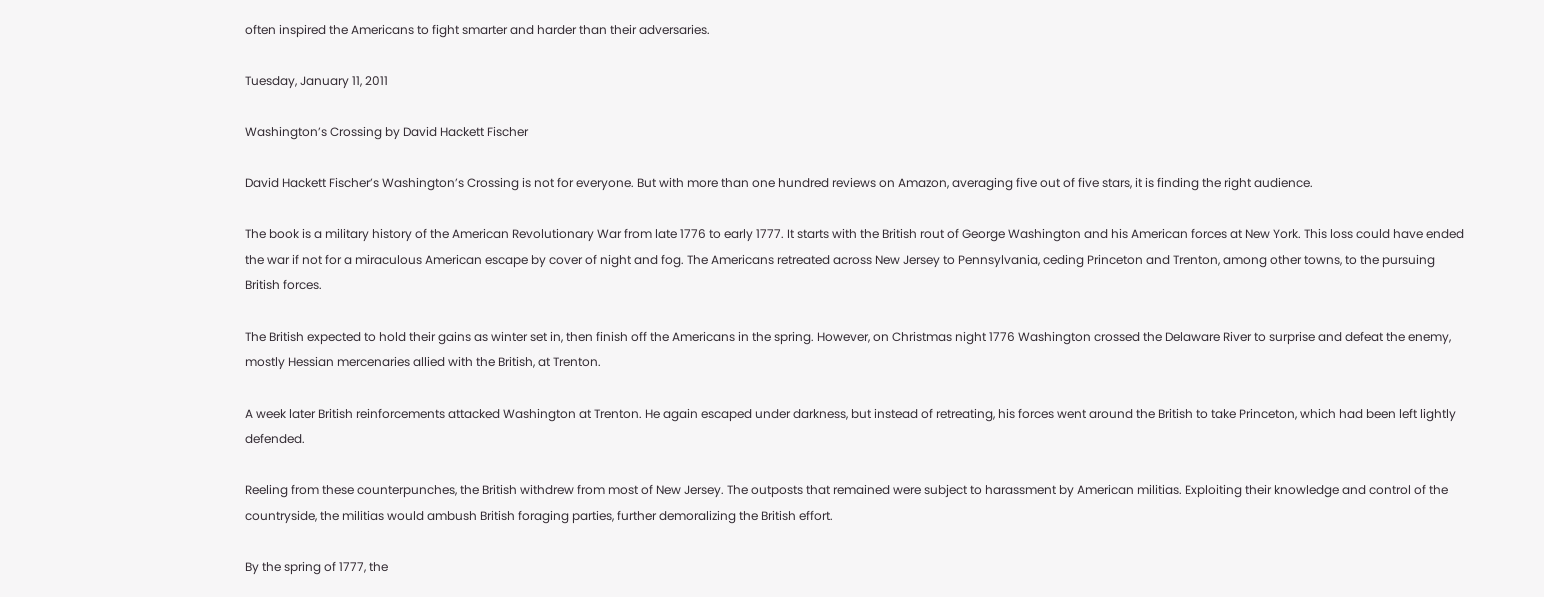often inspired the Americans to fight smarter and harder than their adversaries.

Tuesday, January 11, 2011

Washington’s Crossing by David Hackett Fischer

David Hackett Fischer’s Washington’s Crossing is not for everyone. But with more than one hundred reviews on Amazon, averaging five out of five stars, it is finding the right audience.

The book is a military history of the American Revolutionary War from late 1776 to early 1777. It starts with the British rout of George Washington and his American forces at New York. This loss could have ended the war if not for a miraculous American escape by cover of night and fog. The Americans retreated across New Jersey to Pennsylvania, ceding Princeton and Trenton, among other towns, to the pursuing British forces.

The British expected to hold their gains as winter set in, then finish off the Americans in the spring. However, on Christmas night 1776 Washington crossed the Delaware River to surprise and defeat the enemy, mostly Hessian mercenaries allied with the British, at Trenton.

A week later British reinforcements attacked Washington at Trenton. He again escaped under darkness, but instead of retreating, his forces went around the British to take Princeton, which had been left lightly defended.

Reeling from these counterpunches, the British withdrew from most of New Jersey. The outposts that remained were subject to harassment by American militias. Exploiting their knowledge and control of the countryside, the militias would ambush British foraging parties, further demoralizing the British effort.

By the spring of 1777, the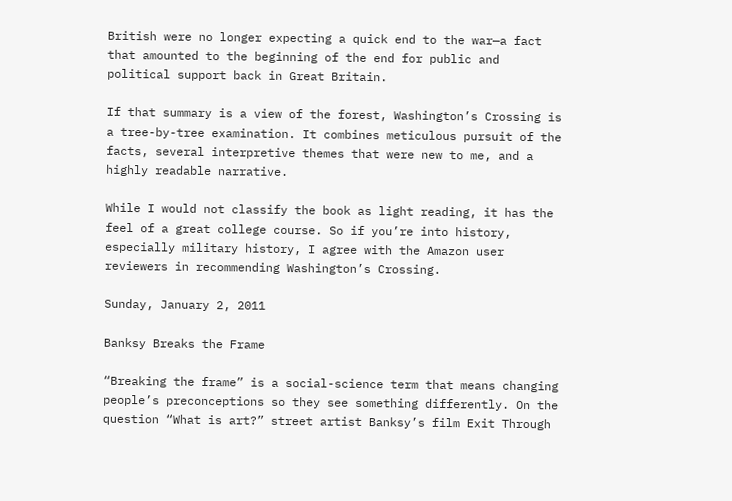British were no longer expecting a quick end to the war—a fact that amounted to the beginning of the end for public and political support back in Great Britain.

If that summary is a view of the forest, Washington’s Crossing is a tree-by-tree examination. It combines meticulous pursuit of the facts, several interpretive themes that were new to me, and a highly readable narrative.

While I would not classify the book as light reading, it has the feel of a great college course. So if you’re into history, especially military history, I agree with the Amazon user reviewers in recommending Washington’s Crossing.

Sunday, January 2, 2011

Banksy Breaks the Frame

“Breaking the frame” is a social-science term that means changing people’s preconceptions so they see something differently. On the question “What is art?” street artist Banksy’s film Exit Through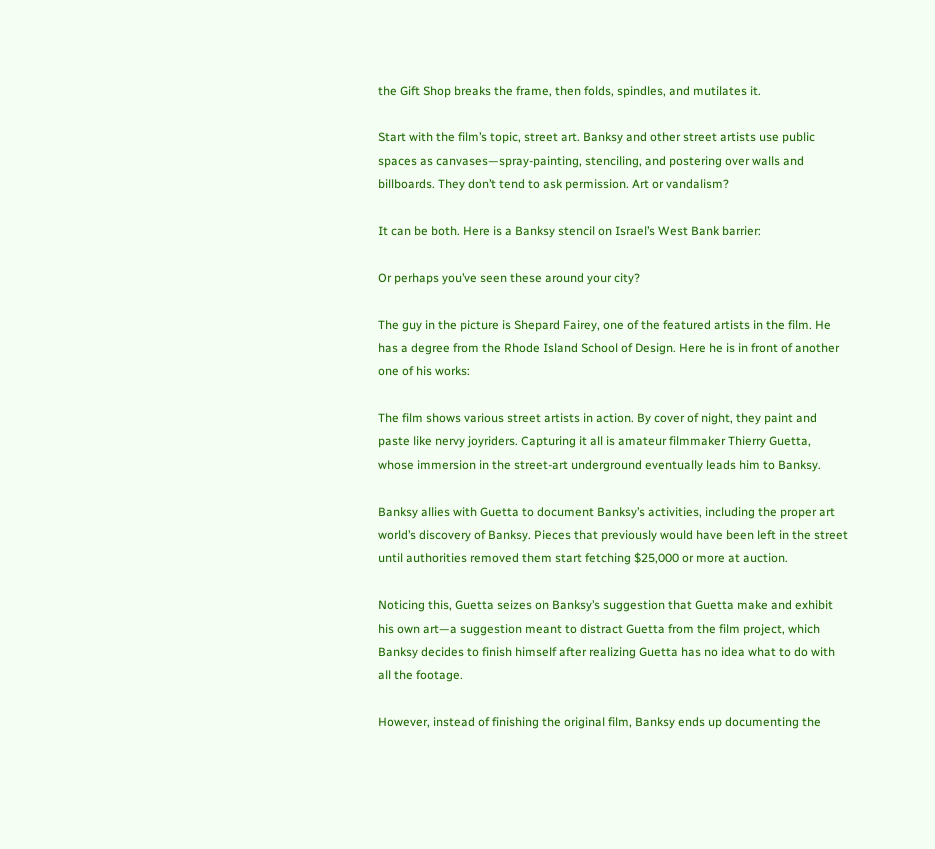the Gift Shop breaks the frame, then folds, spindles, and mutilates it.

Start with the film’s topic, street art. Banksy and other street artists use public spaces as canvases—spray-painting, stenciling, and postering over walls and billboards. They don’t tend to ask permission. Art or vandalism?

It can be both. Here is a Banksy stencil on Israel’s West Bank barrier:

Or perhaps you’ve seen these around your city?

The guy in the picture is Shepard Fairey, one of the featured artists in the film. He has a degree from the Rhode Island School of Design. Here he is in front of another one of his works:

The film shows various street artists in action. By cover of night, they paint and paste like nervy joyriders. Capturing it all is amateur filmmaker Thierry Guetta, whose immersion in the street-art underground eventually leads him to Banksy.

Banksy allies with Guetta to document Banksy’s activities, including the proper art world’s discovery of Banksy. Pieces that previously would have been left in the street until authorities removed them start fetching $25,000 or more at auction.

Noticing this, Guetta seizes on Banksy’s suggestion that Guetta make and exhibit his own art—a suggestion meant to distract Guetta from the film project, which Banksy decides to finish himself after realizing Guetta has no idea what to do with all the footage.

However, instead of finishing the original film, Banksy ends up documenting the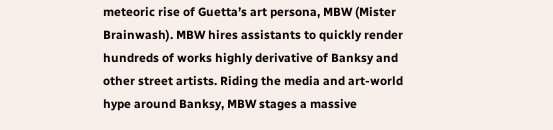meteoric rise of Guetta’s art persona, MBW (Mister Brainwash). MBW hires assistants to quickly render hundreds of works highly derivative of Banksy and other street artists. Riding the media and art-world hype around Banksy, MBW stages a massive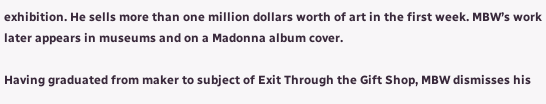exhibition. He sells more than one million dollars worth of art in the first week. MBW’s work later appears in museums and on a Madonna album cover.

Having graduated from maker to subject of Exit Through the Gift Shop, MBW dismisses his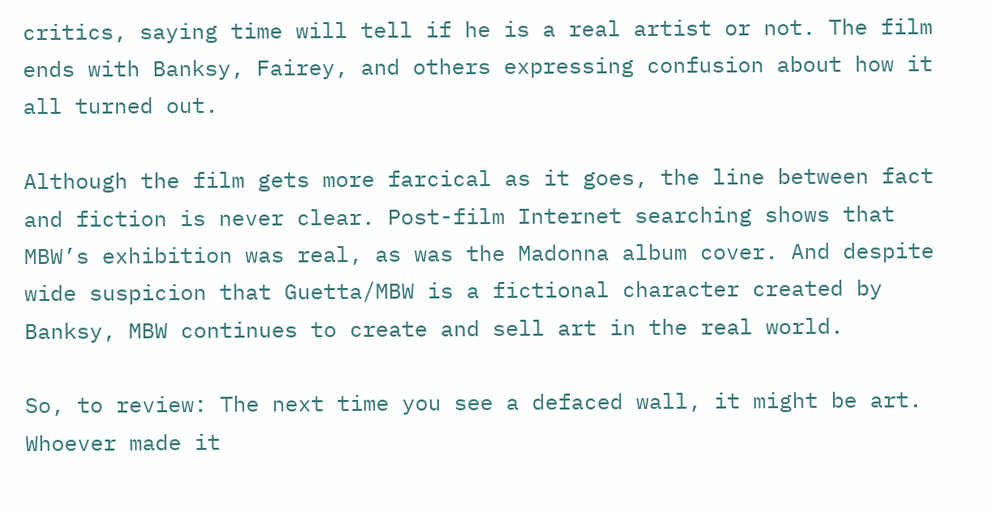critics, saying time will tell if he is a real artist or not. The film ends with Banksy, Fairey, and others expressing confusion about how it all turned out.

Although the film gets more farcical as it goes, the line between fact and fiction is never clear. Post-film Internet searching shows that MBW’s exhibition was real, as was the Madonna album cover. And despite wide suspicion that Guetta/MBW is a fictional character created by Banksy, MBW continues to create and sell art in the real world.

So, to review: The next time you see a defaced wall, it might be art. Whoever made it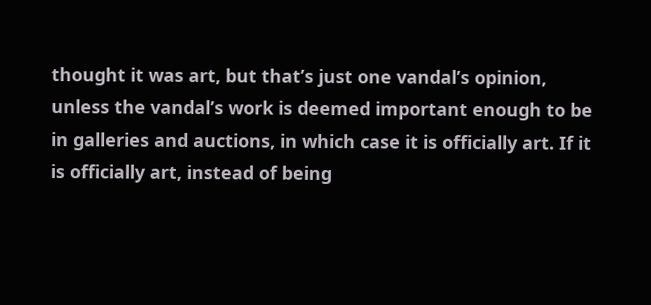thought it was art, but that’s just one vandal’s opinion, unless the vandal’s work is deemed important enough to be in galleries and auctions, in which case it is officially art. If it is officially art, instead of being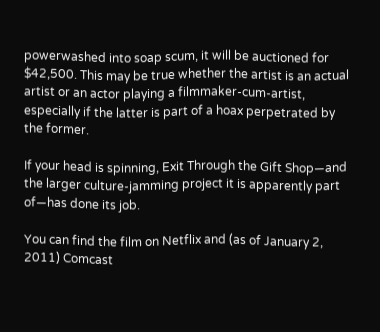powerwashed into soap scum, it will be auctioned for $42,500. This may be true whether the artist is an actual artist or an actor playing a filmmaker-cum-artist, especially if the latter is part of a hoax perpetrated by the former.

If your head is spinning, Exit Through the Gift Shop—and the larger culture-jamming project it is apparently part of—has done its job.

You can find the film on Netflix and (as of January 2, 2011) Comcast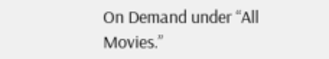On Demand under “All Movies.”